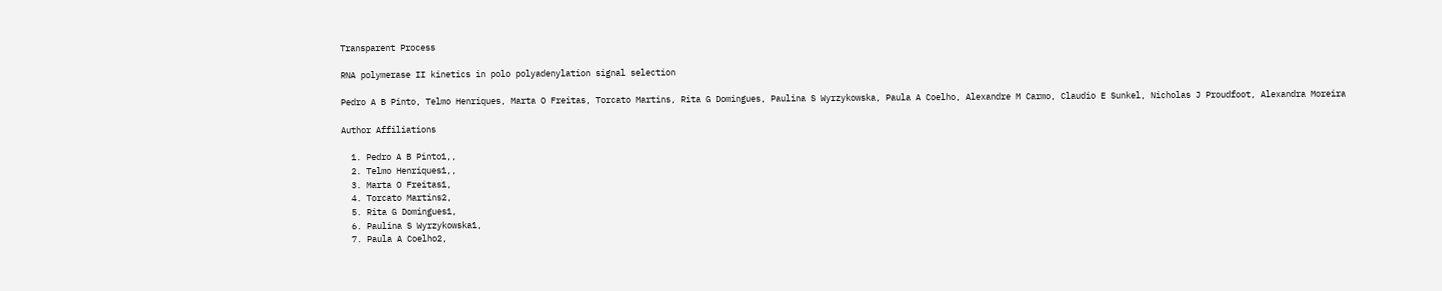Transparent Process

RNA polymerase II kinetics in polo polyadenylation signal selection

Pedro A B Pinto, Telmo Henriques, Marta O Freitas, Torcato Martins, Rita G Domingues, Paulina S Wyrzykowska, Paula A Coelho, Alexandre M Carmo, Claudio E Sunkel, Nicholas J Proudfoot, Alexandra Moreira

Author Affiliations

  1. Pedro A B Pinto1,,
  2. Telmo Henriques1,,
  3. Marta O Freitas1,
  4. Torcato Martins2,
  5. Rita G Domingues1,
  6. Paulina S Wyrzykowska1,
  7. Paula A Coelho2,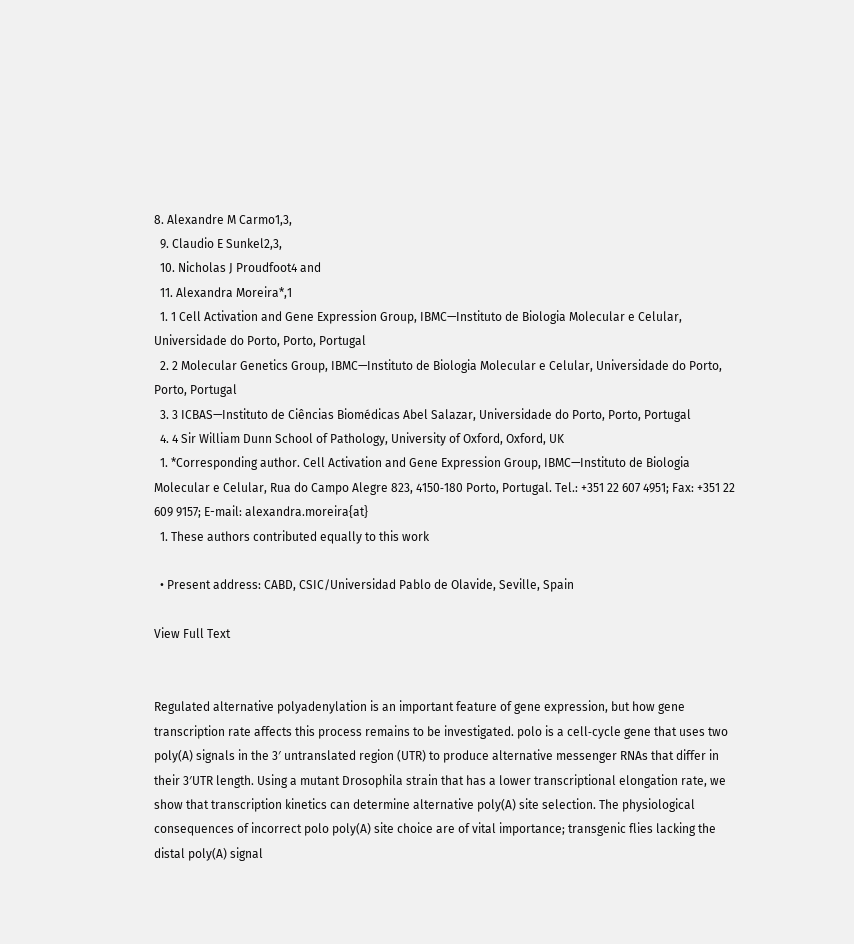8. Alexandre M Carmo1,3,
  9. Claudio E Sunkel2,3,
  10. Nicholas J Proudfoot4 and
  11. Alexandra Moreira*,1
  1. 1 Cell Activation and Gene Expression Group, IBMC—Instituto de Biologia Molecular e Celular, Universidade do Porto, Porto, Portugal
  2. 2 Molecular Genetics Group, IBMC—Instituto de Biologia Molecular e Celular, Universidade do Porto, Porto, Portugal
  3. 3 ICBAS—Instituto de Ciências Biomédicas Abel Salazar, Universidade do Porto, Porto, Portugal
  4. 4 Sir William Dunn School of Pathology, University of Oxford, Oxford, UK
  1. *Corresponding author. Cell Activation and Gene Expression Group, IBMC—Instituto de Biologia Molecular e Celular, Rua do Campo Alegre 823, 4150‐180 Porto, Portugal. Tel.: +351 22 607 4951; Fax: +351 22 609 9157; E-mail: alexandra.moreira{at}
  1. These authors contributed equally to this work

  • Present address: CABD, CSIC/Universidad Pablo de Olavide, Seville, Spain

View Full Text


Regulated alternative polyadenylation is an important feature of gene expression, but how gene transcription rate affects this process remains to be investigated. polo is a cell‐cycle gene that uses two poly(A) signals in the 3′ untranslated region (UTR) to produce alternative messenger RNAs that differ in their 3′UTR length. Using a mutant Drosophila strain that has a lower transcriptional elongation rate, we show that transcription kinetics can determine alternative poly(A) site selection. The physiological consequences of incorrect polo poly(A) site choice are of vital importance; transgenic flies lacking the distal poly(A) signal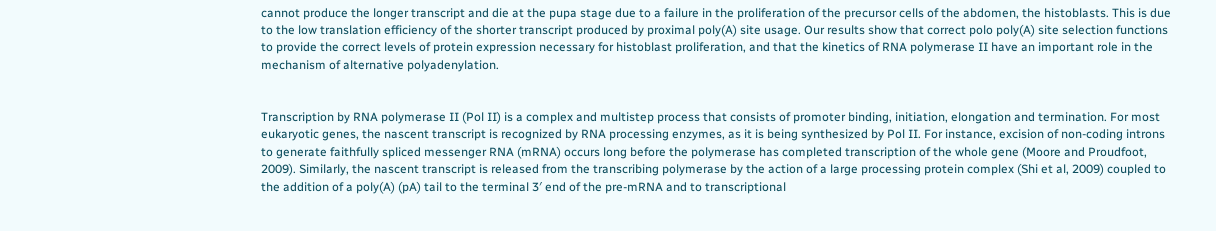cannot produce the longer transcript and die at the pupa stage due to a failure in the proliferation of the precursor cells of the abdomen, the histoblasts. This is due to the low translation efficiency of the shorter transcript produced by proximal poly(A) site usage. Our results show that correct polo poly(A) site selection functions to provide the correct levels of protein expression necessary for histoblast proliferation, and that the kinetics of RNA polymerase II have an important role in the mechanism of alternative polyadenylation.


Transcription by RNA polymerase II (Pol II) is a complex and multistep process that consists of promoter binding, initiation, elongation and termination. For most eukaryotic genes, the nascent transcript is recognized by RNA processing enzymes, as it is being synthesized by Pol II. For instance, excision of non‐coding introns to generate faithfully spliced messenger RNA (mRNA) occurs long before the polymerase has completed transcription of the whole gene (Moore and Proudfoot, 2009). Similarly, the nascent transcript is released from the transcribing polymerase by the action of a large processing protein complex (Shi et al, 2009) coupled to the addition of a poly(A) (pA) tail to the terminal 3′ end of the pre‐mRNA and to transcriptional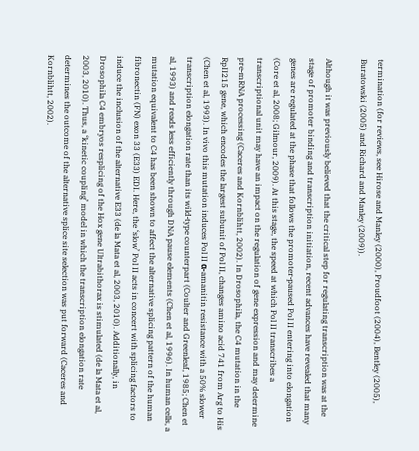termination (for reviews, see Hirose and Manley (2000), Proudfoot (2004), Bentley (2005), Buratowski (2005) and Richard and Manley (2009)).

Although it was previously believed that the critical step for regulating transcription was at the stage of promoter binding and transcription initiation, recent advances have revealed that many genes are regulated at the phase that follows the promoter‐paused Pol II entering into elongation (Core et al, 2008; Gilmour, 2009). At this stage, the speed at which Pol II transcribes a transcriptional unit may have an impact on the regulation of gene expression and may determine pre‐mRNA processing (Caceres and Kornblihtt, 2002). In Drosophila, the C4 mutation in the RpII215 gene, which encodes the largest subunit of Pol II, changes amino acid 741 from Arg to His (Chen et al, 1993). In vivo this mutation induces Pol II α‐amanitin resistance with a 50% slower transcription elongation rate than its wild‐type counterpart (Coulter and Greenleaf, 1985; Chen et al, 1993) and reads less efficiently through DNA pause elements (Chen et al, 1996). In human cells, a mutation equivalent to C4 has been shown to affect the alternative splicing pattern of the human fibronectin (FN) exon 33 (E33) EDI. Here, the ‘slow’ Pol II acts in concert with splicing factors to induce the inclusion of the alternative E33 (de la Mata et al, 2003, 2010). Additionally, in Drosophila C4 embryos resplicing of the Hox gene Ultrabithorax is stimulated (de la Mata et al, 2003, 2010). Thus, a ‘kinetic coupling’ model in which the transcription elongation rate determines the outcome of the alternative splice site selection was put forward (Caceres and Kornblihtt, 2002).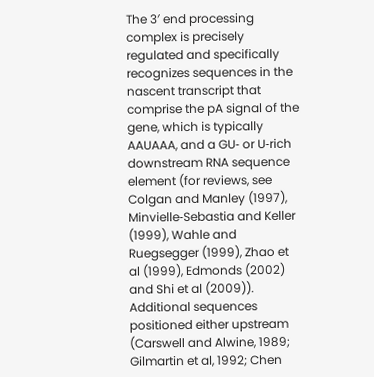The 3′ end processing complex is precisely regulated and specifically recognizes sequences in the nascent transcript that comprise the pA signal of the gene, which is typically AAUAAA, and a GU‐ or U‐rich downstream RNA sequence element (for reviews, see Colgan and Manley (1997), Minvielle‐Sebastia and Keller (1999), Wahle and Ruegsegger (1999), Zhao et al (1999), Edmonds (2002) and Shi et al (2009)). Additional sequences positioned either upstream (Carswell and Alwine, 1989; Gilmartin et al, 1992; Chen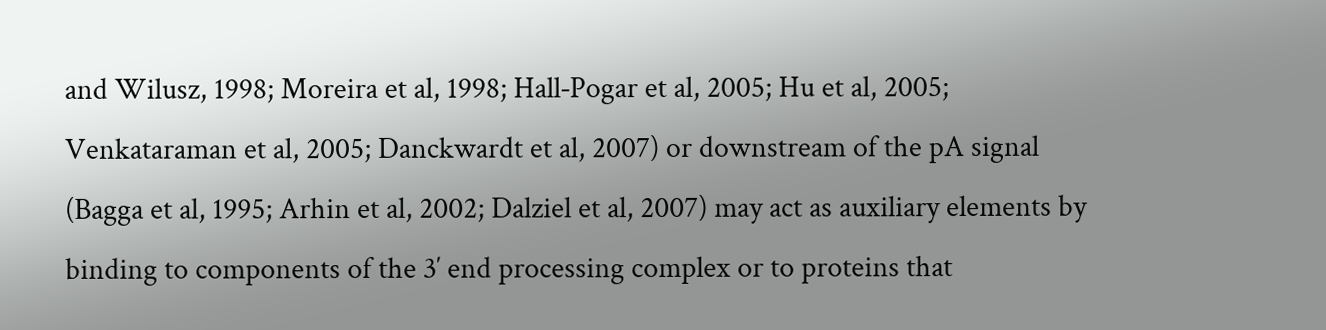and Wilusz, 1998; Moreira et al, 1998; Hall‐Pogar et al, 2005; Hu et al, 2005; Venkataraman et al, 2005; Danckwardt et al, 2007) or downstream of the pA signal (Bagga et al, 1995; Arhin et al, 2002; Dalziel et al, 2007) may act as auxiliary elements by binding to components of the 3′ end processing complex or to proteins that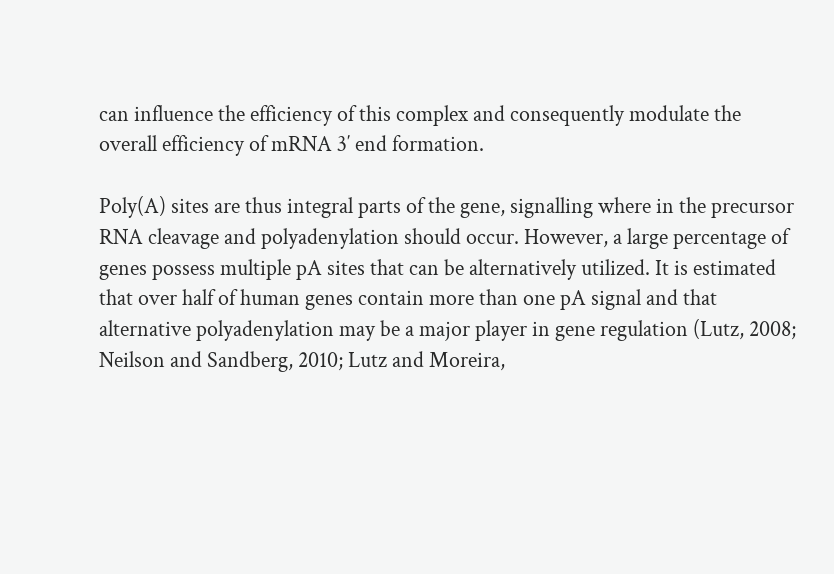can influence the efficiency of this complex and consequently modulate the overall efficiency of mRNA 3′ end formation.

Poly(A) sites are thus integral parts of the gene, signalling where in the precursor RNA cleavage and polyadenylation should occur. However, a large percentage of genes possess multiple pA sites that can be alternatively utilized. It is estimated that over half of human genes contain more than one pA signal and that alternative polyadenylation may be a major player in gene regulation (Lutz, 2008; Neilson and Sandberg, 2010; Lutz and Moreira,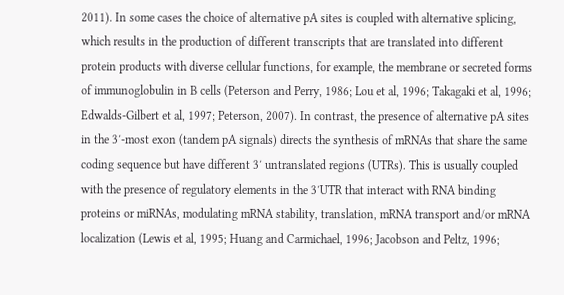2011). In some cases the choice of alternative pA sites is coupled with alternative splicing, which results in the production of different transcripts that are translated into different protein products with diverse cellular functions, for example, the membrane or secreted forms of immunoglobulin in B cells (Peterson and Perry, 1986; Lou et al, 1996; Takagaki et al, 1996; Edwalds‐Gilbert et al, 1997; Peterson, 2007). In contrast, the presence of alternative pA sites in the 3′‐most exon (tandem pA signals) directs the synthesis of mRNAs that share the same coding sequence but have different 3′ untranslated regions (UTRs). This is usually coupled with the presence of regulatory elements in the 3′UTR that interact with RNA binding proteins or miRNAs, modulating mRNA stability, translation, mRNA transport and/or mRNA localization (Lewis et al, 1995; Huang and Carmichael, 1996; Jacobson and Peltz, 1996;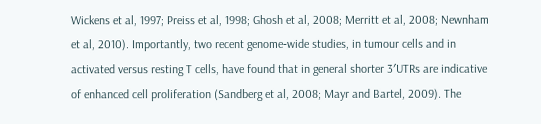Wickens et al, 1997; Preiss et al, 1998; Ghosh et al, 2008; Merritt et al, 2008; Newnham et al, 2010). Importantly, two recent genome‐wide studies, in tumour cells and in activated versus resting T cells, have found that in general shorter 3′UTRs are indicative of enhanced cell proliferation (Sandberg et al, 2008; Mayr and Bartel, 2009). The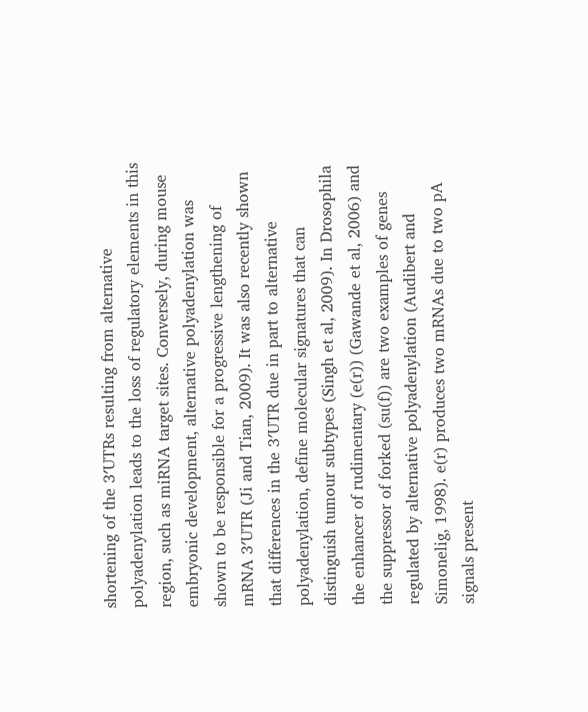shortening of the 3′UTRs resulting from alternative polyadenylation leads to the loss of regulatory elements in this region, such as miRNA target sites. Conversely, during mouse embryonic development, alternative polyadenylation was shown to be responsible for a progressive lengthening of mRNA 3′UTR (Ji and Tian, 2009). It was also recently shown that differences in the 3′UTR due in part to alternative polyadenylation, define molecular signatures that can distinguish tumour subtypes (Singh et al, 2009). In Drosophila the enhancer of rudimentary (e(r)) (Gawande et al, 2006) and the suppressor of forked (su(f)) are two examples of genes regulated by alternative polyadenylation (Audibert and Simonelig, 1998). e(r) produces two mRNAs due to two pA signals present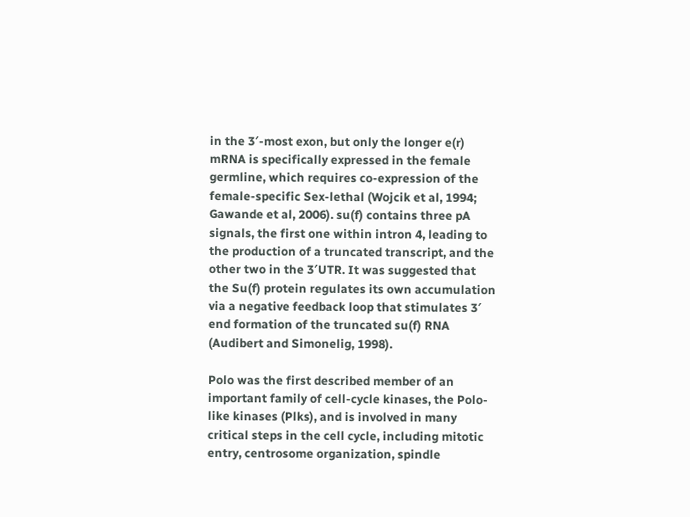in the 3′‐most exon, but only the longer e(r) mRNA is specifically expressed in the female germline, which requires co‐expression of the female‐specific Sex‐lethal (Wojcik et al, 1994; Gawande et al, 2006). su(f) contains three pA signals, the first one within intron 4, leading to the production of a truncated transcript, and the other two in the 3′UTR. It was suggested that the Su(f) protein regulates its own accumulation via a negative feedback loop that stimulates 3′ end formation of the truncated su(f) RNA (Audibert and Simonelig, 1998).

Polo was the first described member of an important family of cell‐cycle kinases, the Polo‐like kinases (Plks), and is involved in many critical steps in the cell cycle, including mitotic entry, centrosome organization, spindle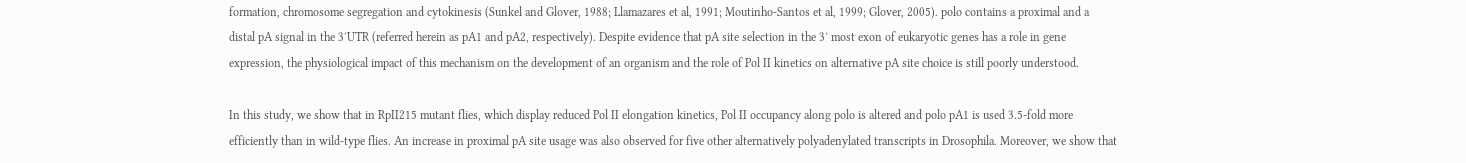formation, chromosome segregation and cytokinesis (Sunkel and Glover, 1988; Llamazares et al, 1991; Moutinho‐Santos et al, 1999; Glover, 2005). polo contains a proximal and a distal pA signal in the 3′UTR (referred herein as pA1 and pA2, respectively). Despite evidence that pA site selection in the 3′ most exon of eukaryotic genes has a role in gene expression, the physiological impact of this mechanism on the development of an organism and the role of Pol II kinetics on alternative pA site choice is still poorly understood.

In this study, we show that in RpII215 mutant flies, which display reduced Pol II elongation kinetics, Pol II occupancy along polo is altered and polo pA1 is used 3.5‐fold more efficiently than in wild‐type flies. An increase in proximal pA site usage was also observed for five other alternatively polyadenylated transcripts in Drosophila. Moreover, we show that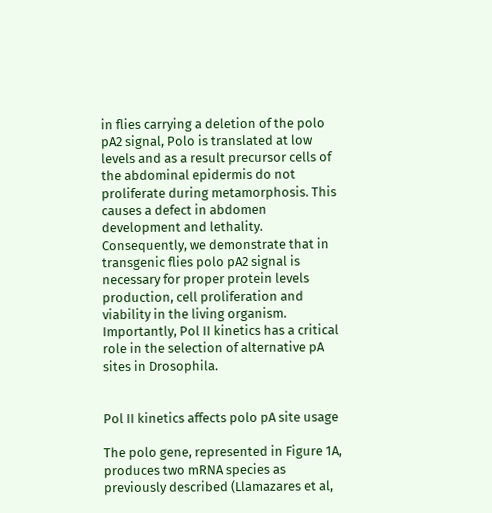in flies carrying a deletion of the polo pA2 signal, Polo is translated at low levels and as a result precursor cells of the abdominal epidermis do not proliferate during metamorphosis. This causes a defect in abdomen development and lethality. Consequently, we demonstrate that in transgenic flies polo pA2 signal is necessary for proper protein levels production, cell proliferation and viability in the living organism. Importantly, Pol II kinetics has a critical role in the selection of alternative pA sites in Drosophila.


Pol II kinetics affects polo pA site usage

The polo gene, represented in Figure 1A, produces two mRNA species as previously described (Llamazares et al,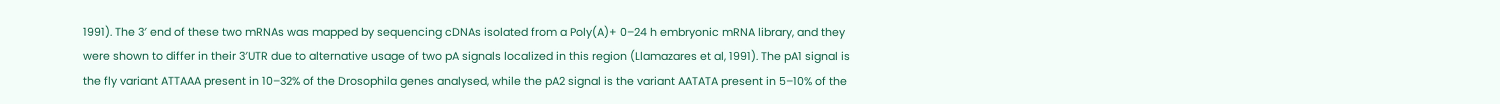1991). The 3′ end of these two mRNAs was mapped by sequencing cDNAs isolated from a Poly(A)+ 0–24 h embryonic mRNA library, and they were shown to differ in their 3′UTR due to alternative usage of two pA signals localized in this region (Llamazares et al, 1991). The pA1 signal is the fly variant ATTAAA present in 10–32% of the Drosophila genes analysed, while the pA2 signal is the variant AATATA present in 5–10% of the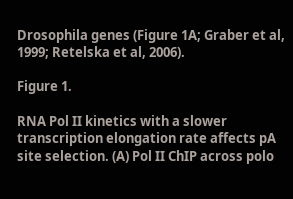Drosophila genes (Figure 1A; Graber et al, 1999; Retelska et al, 2006).

Figure 1.

RNA Pol II kinetics with a slower transcription elongation rate affects pA site selection. (A) Pol II ChIP across polo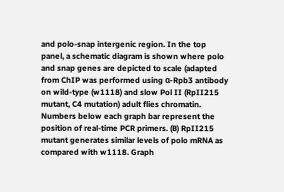and polo‐snap intergenic region. In the top panel, a schematic diagram is shown where polo and snap genes are depicted to scale (adapted from ChIP was performed using α‐Rpb3 antibody on wild‐type (w1118) and slow Pol II (RpII215 mutant, C4 mutation) adult flies chromatin. Numbers below each graph bar represent the position of real‐time PCR primers. (B) RpII215 mutant generates similar levels of polo mRNA as compared with w1118. Graph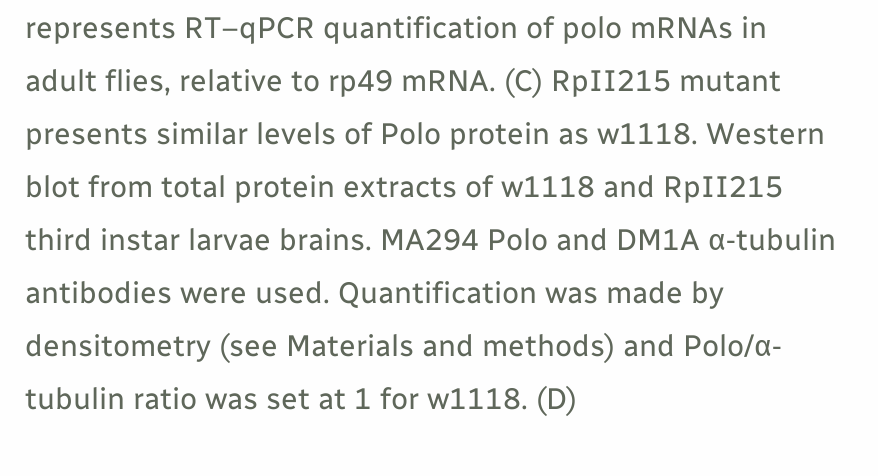represents RT–qPCR quantification of polo mRNAs in adult flies, relative to rp49 mRNA. (C) RpII215 mutant presents similar levels of Polo protein as w1118. Western blot from total protein extracts of w1118 and RpII215 third instar larvae brains. MA294 Polo and DM1A α‐tubulin antibodies were used. Quantification was made by densitometry (see Materials and methods) and Polo/α‐tubulin ratio was set at 1 for w1118. (D)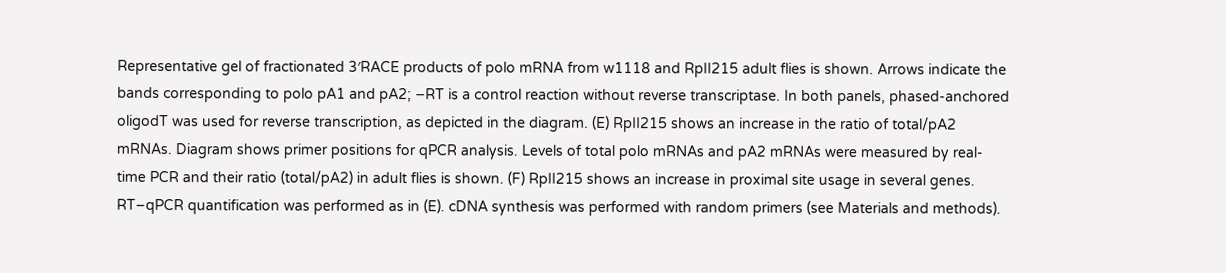Representative gel of fractionated 3′RACE products of polo mRNA from w1118 and RpII215 adult flies is shown. Arrows indicate the bands corresponding to polo pA1 and pA2; −RT is a control reaction without reverse transcriptase. In both panels, phased‐anchored oligodT was used for reverse transcription, as depicted in the diagram. (E) RpII215 shows an increase in the ratio of total/pA2 mRNAs. Diagram shows primer positions for qPCR analysis. Levels of total polo mRNAs and pA2 mRNAs were measured by real‐time PCR and their ratio (total/pA2) in adult flies is shown. (F) RpII215 shows an increase in proximal site usage in several genes. RT–qPCR quantification was performed as in (E). cDNA synthesis was performed with random primers (see Materials and methods).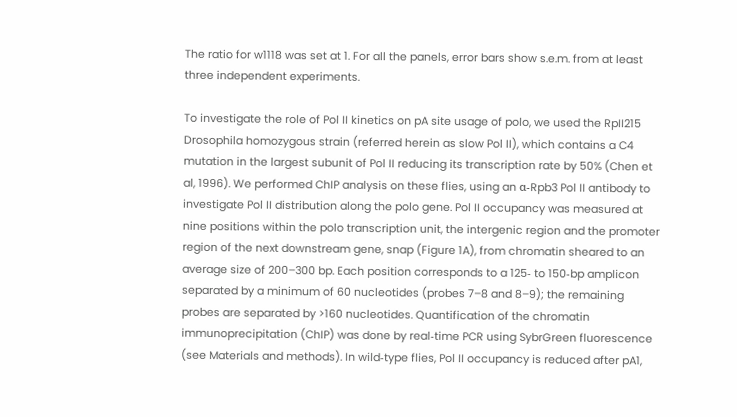The ratio for w1118 was set at 1. For all the panels, error bars show s.e.m. from at least three independent experiments.

To investigate the role of Pol II kinetics on pA site usage of polo, we used the RpII215 Drosophila homozygous strain (referred herein as slow Pol II), which contains a C4 mutation in the largest subunit of Pol II reducing its transcription rate by 50% (Chen et al, 1996). We performed ChIP analysis on these flies, using an α‐Rpb3 Pol II antibody to investigate Pol II distribution along the polo gene. Pol II occupancy was measured at nine positions within the polo transcription unit, the intergenic region and the promoter region of the next downstream gene, snap (Figure 1A), from chromatin sheared to an average size of 200–300 bp. Each position corresponds to a 125‐ to 150‐bp amplicon separated by a minimum of 60 nucleotides (probes 7–8 and 8–9); the remaining probes are separated by >160 nucleotides. Quantification of the chromatin immunoprecipitation (ChIP) was done by real‐time PCR using SybrGreen fluorescence (see Materials and methods). In wild‐type flies, Pol II occupancy is reduced after pA1,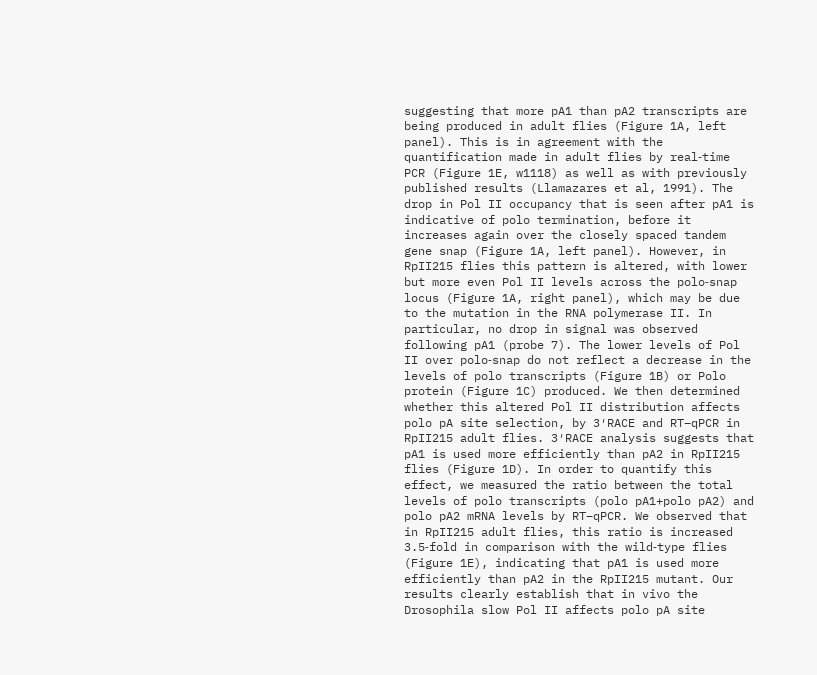suggesting that more pA1 than pA2 transcripts are being produced in adult flies (Figure 1A, left panel). This is in agreement with the quantification made in adult flies by real‐time PCR (Figure 1E, w1118) as well as with previously published results (Llamazares et al, 1991). The drop in Pol II occupancy that is seen after pA1 is indicative of polo termination, before it increases again over the closely spaced tandem gene snap (Figure 1A, left panel). However, in RpII215 flies this pattern is altered, with lower but more even Pol II levels across the polo‐snap locus (Figure 1A, right panel), which may be due to the mutation in the RNA polymerase II. In particular, no drop in signal was observed following pA1 (probe 7). The lower levels of Pol II over polo‐snap do not reflect a decrease in the levels of polo transcripts (Figure 1B) or Polo protein (Figure 1C) produced. We then determined whether this altered Pol II distribution affects polo pA site selection, by 3′RACE and RT–qPCR in RpII215 adult flies. 3′RACE analysis suggests that pA1 is used more efficiently than pA2 in RpII215 flies (Figure 1D). In order to quantify this effect, we measured the ratio between the total levels of polo transcripts (polo pA1+polo pA2) and polo pA2 mRNA levels by RT–qPCR. We observed that in RpII215 adult flies, this ratio is increased 3.5‐fold in comparison with the wild‐type flies (Figure 1E), indicating that pA1 is used more efficiently than pA2 in the RpII215 mutant. Our results clearly establish that in vivo the Drosophila slow Pol II affects polo pA site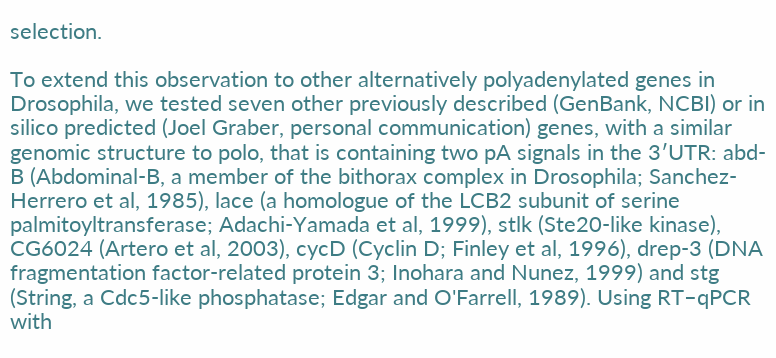selection.

To extend this observation to other alternatively polyadenylated genes in Drosophila, we tested seven other previously described (GenBank, NCBI) or in silico predicted (Joel Graber, personal communication) genes, with a similar genomic structure to polo, that is containing two pA signals in the 3′UTR: abd‐B (Abdominal‐B, a member of the bithorax complex in Drosophila; Sanchez‐Herrero et al, 1985), lace (a homologue of the LCB2 subunit of serine palmitoyltransferase; Adachi‐Yamada et al, 1999), stlk (Ste20‐like kinase), CG6024 (Artero et al, 2003), cycD (Cyclin D; Finley et al, 1996), drep‐3 (DNA fragmentation factor‐related protein 3; Inohara and Nunez, 1999) and stg (String, a Cdc5‐like phosphatase; Edgar and O'Farrell, 1989). Using RT–qPCR with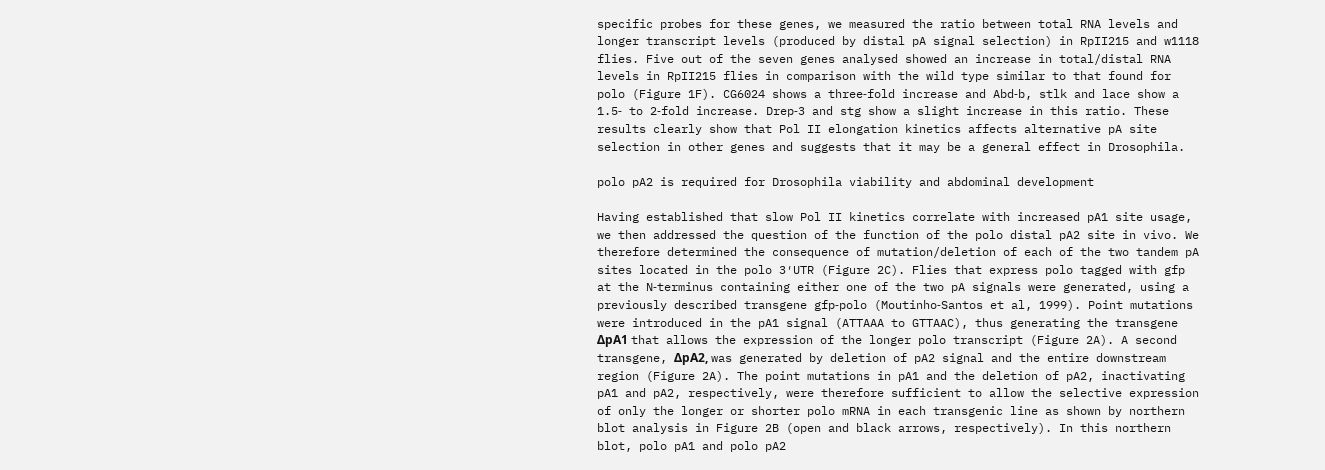specific probes for these genes, we measured the ratio between total RNA levels and longer transcript levels (produced by distal pA signal selection) in RpII215 and w1118 flies. Five out of the seven genes analysed showed an increase in total/distal RNA levels in RpII215 flies in comparison with the wild type similar to that found for polo (Figure 1F). CG6024 shows a three‐fold increase and Abd‐b, stlk and lace show a 1.5‐ to 2‐fold increase. Drep‐3 and stg show a slight increase in this ratio. These results clearly show that Pol II elongation kinetics affects alternative pA site selection in other genes and suggests that it may be a general effect in Drosophila.

polo pA2 is required for Drosophila viability and abdominal development

Having established that slow Pol II kinetics correlate with increased pA1 site usage, we then addressed the question of the function of the polo distal pA2 site in vivo. We therefore determined the consequence of mutation/deletion of each of the two tandem pA sites located in the polo 3′UTR (Figure 2C). Flies that express polo tagged with gfp at the N‐terminus containing either one of the two pA signals were generated, using a previously described transgene gfp‐polo (Moutinho‐Santos et al, 1999). Point mutations were introduced in the pA1 signal (ATTAAA to GTTAAC), thus generating the transgene ΔpA1 that allows the expression of the longer polo transcript (Figure 2A). A second transgene, ΔpA2, was generated by deletion of pA2 signal and the entire downstream region (Figure 2A). The point mutations in pA1 and the deletion of pA2, inactivating pA1 and pA2, respectively, were therefore sufficient to allow the selective expression of only the longer or shorter polo mRNA in each transgenic line as shown by northern blot analysis in Figure 2B (open and black arrows, respectively). In this northern blot, polo pA1 and polo pA2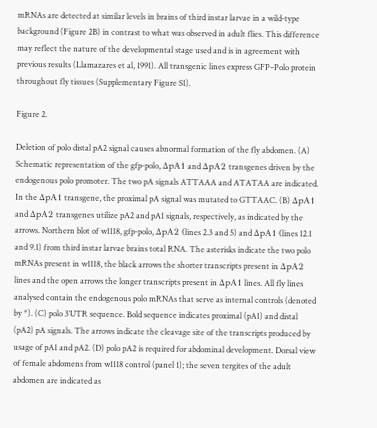mRNAs are detected at similar levels in brains of third instar larvae in a wild‐type background (Figure 2B) in contrast to what was observed in adult flies. This difference may reflect the nature of the developmental stage used and is in agreement with previous results (Llamazares et al, 1991). All transgenic lines express GFP–Polo protein throughout fly tissues (Supplementary Figure S1).

Figure 2.

Deletion of polo distal pA2 signal causes abnormal formation of the fly abdomen. (A) Schematic representation of the gfp‐polo, ΔpA1 and ΔpA2 transgenes driven by the endogenous polo promoter. The two pA signals ATTAAA and ATATAA are indicated. In the ΔpA1 transgene, the proximal pA signal was mutated to GTTAAC. (B) ΔpA1 and ΔpA2 transgenes utilize pA2 and pA1 signals, respectively, as indicated by the arrows. Northern blot of w1118, gfp‐polo, ΔpA2 (lines 2.3 and 5) and ΔpA1 (lines 12.1 and 9.1) from third instar larvae brains total RNA. The asterisks indicate the two polo mRNAs present in w1118, the black arrows the shorter transcripts present in ΔpA2 lines and the open arrows the longer transcripts present in ΔpA1 lines. All fly lines analysed contain the endogenous polo mRNAs that serve as internal controls (denoted by *). (C) polo 3′UTR sequence. Bold sequence indicates proximal (pA1) and distal (pA2) pA signals. The arrows indicate the cleavage site of the transcripts produced by usage of pA1 and pA2. (D) polo pA2 is required for abdominal development. Dorsal view of female abdomens from w1118 control (panel 1); the seven tergites of the adult abdomen are indicated as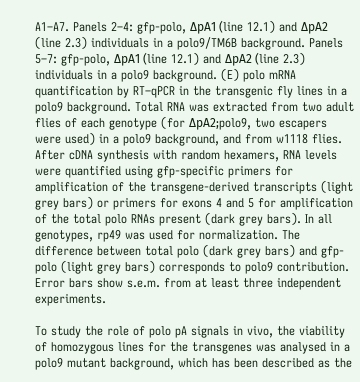A1–A7. Panels 2–4: gfp‐polo, ΔpA1 (line 12.1) and ΔpA2 (line 2.3) individuals in a polo9/TM6B background. Panels 5–7: gfp‐polo, ΔpA1 (line 12.1) and ΔpA2 (line 2.3) individuals in a polo9 background. (E) polo mRNA quantification by RT–qPCR in the transgenic fly lines in a polo9 background. Total RNA was extracted from two adult flies of each genotype (for ΔpA2;polo9, two escapers were used) in a polo9 background, and from w1118 flies. After cDNA synthesis with random hexamers, RNA levels were quantified using gfp‐specific primers for amplification of the transgene‐derived transcripts (light grey bars) or primers for exons 4 and 5 for amplification of the total polo RNAs present (dark grey bars). In all genotypes, rp49 was used for normalization. The difference between total polo (dark grey bars) and gfp‐polo (light grey bars) corresponds to polo9 contribution. Error bars show s.e.m. from at least three independent experiments.

To study the role of polo pA signals in vivo, the viability of homozygous lines for the transgenes was analysed in a polo9 mutant background, which has been described as the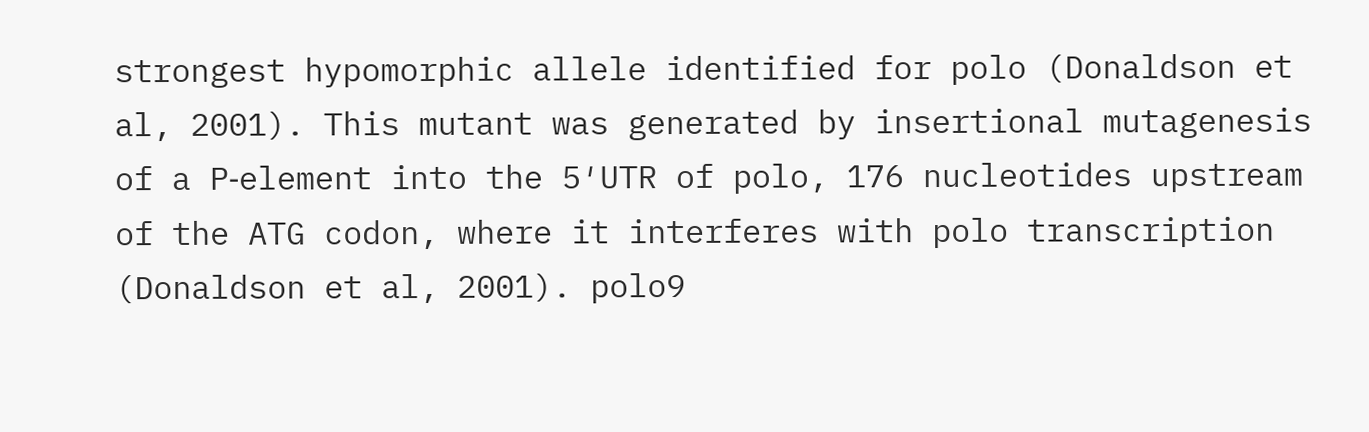strongest hypomorphic allele identified for polo (Donaldson et al, 2001). This mutant was generated by insertional mutagenesis of a P‐element into the 5′UTR of polo, 176 nucleotides upstream of the ATG codon, where it interferes with polo transcription (Donaldson et al, 2001). polo9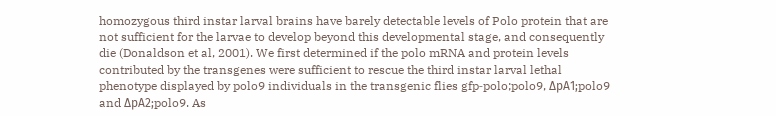homozygous third instar larval brains have barely detectable levels of Polo protein that are not sufficient for the larvae to develop beyond this developmental stage, and consequently die (Donaldson et al, 2001). We first determined if the polo mRNA and protein levels contributed by the transgenes were sufficient to rescue the third instar larval lethal phenotype displayed by polo9 individuals in the transgenic flies gfp‐polo;polo9, ΔpA1;polo9 and ΔpA2;polo9. As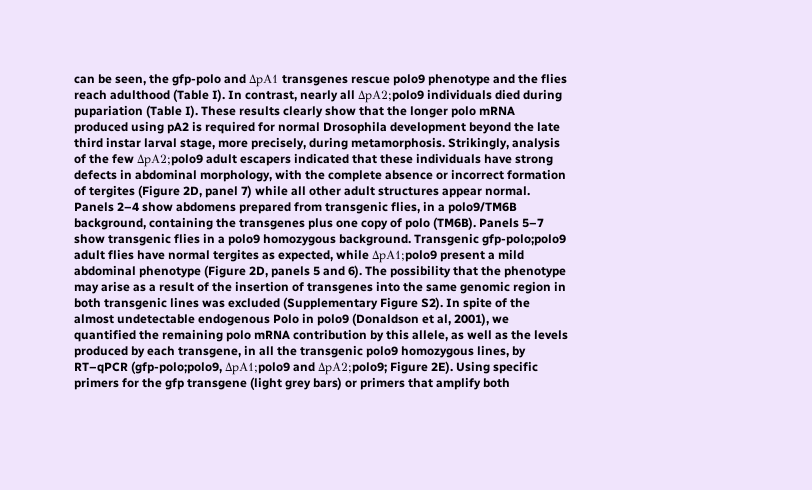can be seen, the gfp‐polo and ΔpA1 transgenes rescue polo9 phenotype and the flies reach adulthood (Table I). In contrast, nearly all ΔpA2;polo9 individuals died during pupariation (Table I). These results clearly show that the longer polo mRNA produced using pA2 is required for normal Drosophila development beyond the late third instar larval stage, more precisely, during metamorphosis. Strikingly, analysis of the few ΔpA2;polo9 adult escapers indicated that these individuals have strong defects in abdominal morphology, with the complete absence or incorrect formation of tergites (Figure 2D, panel 7) while all other adult structures appear normal. Panels 2–4 show abdomens prepared from transgenic flies, in a polo9/TM6B background, containing the transgenes plus one copy of polo (TM6B). Panels 5–7 show transgenic flies in a polo9 homozygous background. Transgenic gfp‐polo;polo9 adult flies have normal tergites as expected, while ΔpA1;polo9 present a mild abdominal phenotype (Figure 2D, panels 5 and 6). The possibility that the phenotype may arise as a result of the insertion of transgenes into the same genomic region in both transgenic lines was excluded (Supplementary Figure S2). In spite of the almost undetectable endogenous Polo in polo9 (Donaldson et al, 2001), we quantified the remaining polo mRNA contribution by this allele, as well as the levels produced by each transgene, in all the transgenic polo9 homozygous lines, by RT–qPCR (gfp‐polo;polo9, ΔpA1;polo9 and ΔpA2;polo9; Figure 2E). Using specific primers for the gfp transgene (light grey bars) or primers that amplify both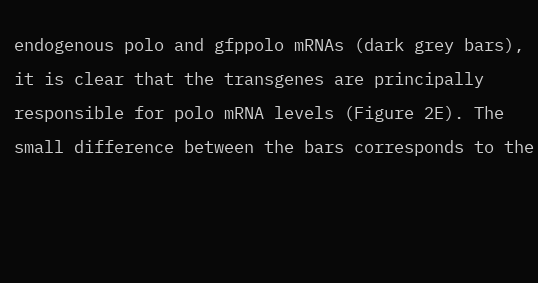endogenous polo and gfppolo mRNAs (dark grey bars), it is clear that the transgenes are principally responsible for polo mRNA levels (Figure 2E). The small difference between the bars corresponds to the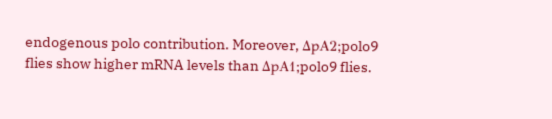endogenous polo contribution. Moreover, ΔpA2;polo9 flies show higher mRNA levels than ΔpA1;polo9 flies.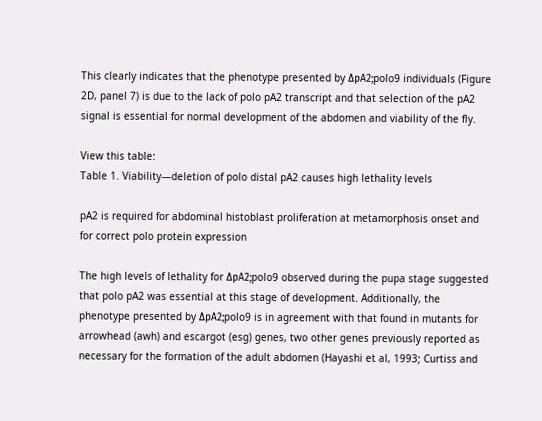This clearly indicates that the phenotype presented by ΔpA2;polo9 individuals (Figure 2D, panel 7) is due to the lack of polo pA2 transcript and that selection of the pA2 signal is essential for normal development of the abdomen and viability of the fly.

View this table:
Table 1. Viability—deletion of polo distal pA2 causes high lethality levels

pA2 is required for abdominal histoblast proliferation at metamorphosis onset and for correct polo protein expression

The high levels of lethality for ΔpA2;polo9 observed during the pupa stage suggested that polo pA2 was essential at this stage of development. Additionally, the phenotype presented by ΔpA2;polo9 is in agreement with that found in mutants for arrowhead (awh) and escargot (esg) genes, two other genes previously reported as necessary for the formation of the adult abdomen (Hayashi et al, 1993; Curtiss and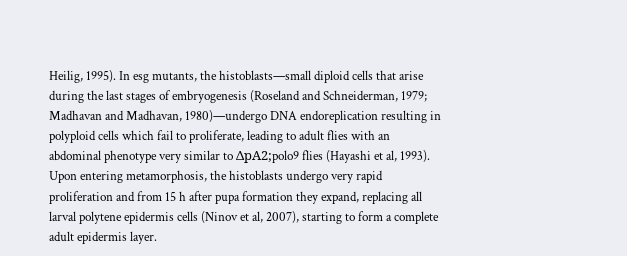Heilig, 1995). In esg mutants, the histoblasts—small diploid cells that arise during the last stages of embryogenesis (Roseland and Schneiderman, 1979; Madhavan and Madhavan, 1980)—undergo DNA endoreplication resulting in polyploid cells which fail to proliferate, leading to adult flies with an abdominal phenotype very similar to ΔpA2;polo9 flies (Hayashi et al, 1993). Upon entering metamorphosis, the histoblasts undergo very rapid proliferation and from 15 h after pupa formation they expand, replacing all larval polytene epidermis cells (Ninov et al, 2007), starting to form a complete adult epidermis layer.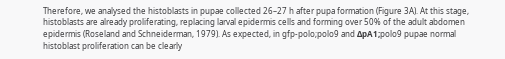Therefore, we analysed the histoblasts in pupae collected 26–27 h after pupa formation (Figure 3A). At this stage, histoblasts are already proliferating, replacing larval epidermis cells and forming over 50% of the adult abdomen epidermis (Roseland and Schneiderman, 1979). As expected, in gfp‐polo;polo9 and ΔpA1;polo9 pupae normal histoblast proliferation can be clearly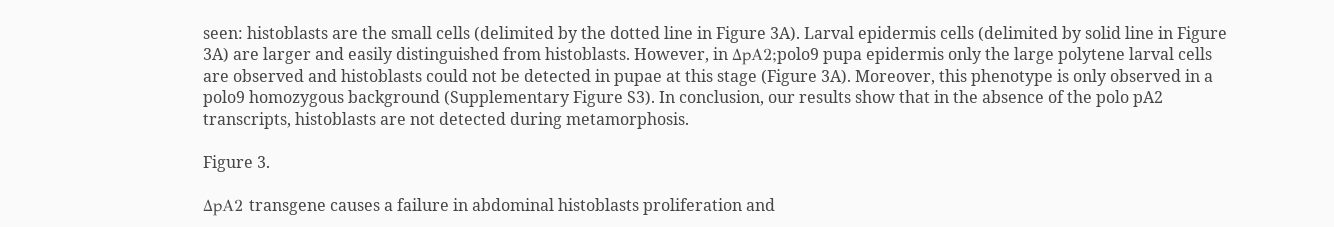seen: histoblasts are the small cells (delimited by the dotted line in Figure 3A). Larval epidermis cells (delimited by solid line in Figure 3A) are larger and easily distinguished from histoblasts. However, in ΔpA2;polo9 pupa epidermis only the large polytene larval cells are observed and histoblasts could not be detected in pupae at this stage (Figure 3A). Moreover, this phenotype is only observed in a polo9 homozygous background (Supplementary Figure S3). In conclusion, our results show that in the absence of the polo pA2 transcripts, histoblasts are not detected during metamorphosis.

Figure 3.

ΔpA2 transgene causes a failure in abdominal histoblasts proliferation and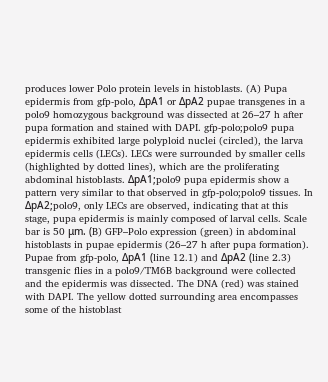produces lower Polo protein levels in histoblasts. (A) Pupa epidermis from gfp‐polo, ΔpA1 or ΔpA2 pupae transgenes in a polo9 homozygous background was dissected at 26–27 h after pupa formation and stained with DAPI. gfp‐polo;polo9 pupa epidermis exhibited large polyploid nuclei (circled), the larva epidermis cells (LECs). LECs were surrounded by smaller cells (highlighted by dotted lines), which are the proliferating abdominal histoblasts. ΔpA1;polo9 pupa epidermis show a pattern very similar to that observed in gfp‐polo;polo9 tissues. In ΔpA2;polo9, only LECs are observed, indicating that at this stage, pupa epidermis is mainly composed of larval cells. Scale bar is 50 μm. (B) GFP–Polo expression (green) in abdominal histoblasts in pupae epidermis (26–27 h after pupa formation). Pupae from gfp‐polo, ΔpA1 (line 12.1) and ΔpA2 (line 2.3) transgenic flies in a polo9/TM6B background were collected and the epidermis was dissected. The DNA (red) was stained with DAPI. The yellow dotted surrounding area encompasses some of the histoblast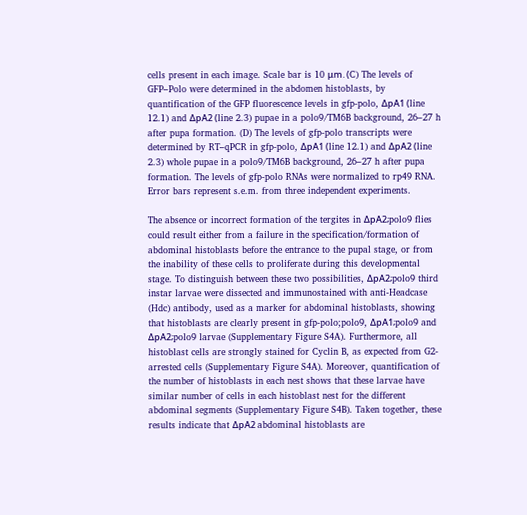cells present in each image. Scale bar is 10 μm. (C) The levels of GFP–Polo were determined in the abdomen histoblasts, by quantification of the GFP fluorescence levels in gfp‐polo, ΔpA1 (line 12.1) and ΔpA2 (line 2.3) pupae in a polo9/TM6B background, 26–27 h after pupa formation. (D) The levels of gfp‐polo transcripts were determined by RT–qPCR in gfp‐polo, ΔpA1 (line 12.1) and ΔpA2 (line 2.3) whole pupae in a polo9/TM6B background, 26–27 h after pupa formation. The levels of gfp‐polo RNAs were normalized to rp49 RNA. Error bars represent s.e.m. from three independent experiments.

The absence or incorrect formation of the tergites in ΔpA2;polo9 flies could result either from a failure in the specification/formation of abdominal histoblasts before the entrance to the pupal stage, or from the inability of these cells to proliferate during this developmental stage. To distinguish between these two possibilities, ΔpA2;polo9 third instar larvae were dissected and immunostained with anti‐Headcase (Hdc) antibody, used as a marker for abdominal histoblasts, showing that histoblasts are clearly present in gfp‐polo;polo9, ΔpA1;polo9 and ΔpA2;polo9 larvae (Supplementary Figure S4A). Furthermore, all histoblast cells are strongly stained for Cyclin B, as expected from G2‐arrested cells (Supplementary Figure S4A). Moreover, quantification of the number of histoblasts in each nest shows that these larvae have similar number of cells in each histoblast nest for the different abdominal segments (Supplementary Figure S4B). Taken together, these results indicate that ΔpA2 abdominal histoblasts are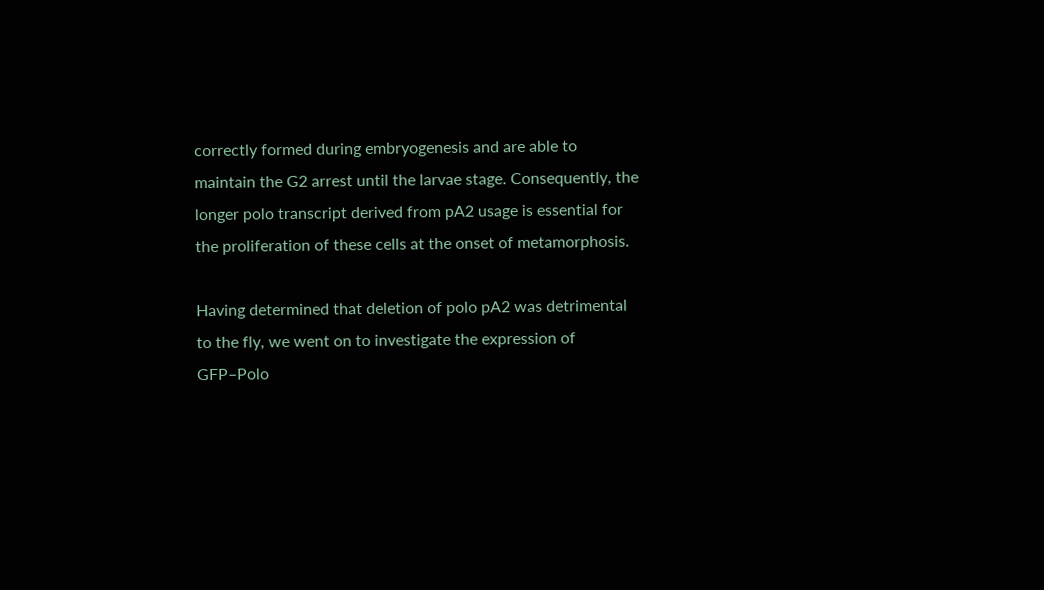correctly formed during embryogenesis and are able to maintain the G2 arrest until the larvae stage. Consequently, the longer polo transcript derived from pA2 usage is essential for the proliferation of these cells at the onset of metamorphosis.

Having determined that deletion of polo pA2 was detrimental to the fly, we went on to investigate the expression of GFP–Polo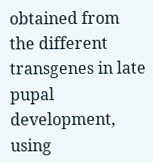obtained from the different transgenes in late pupal development, using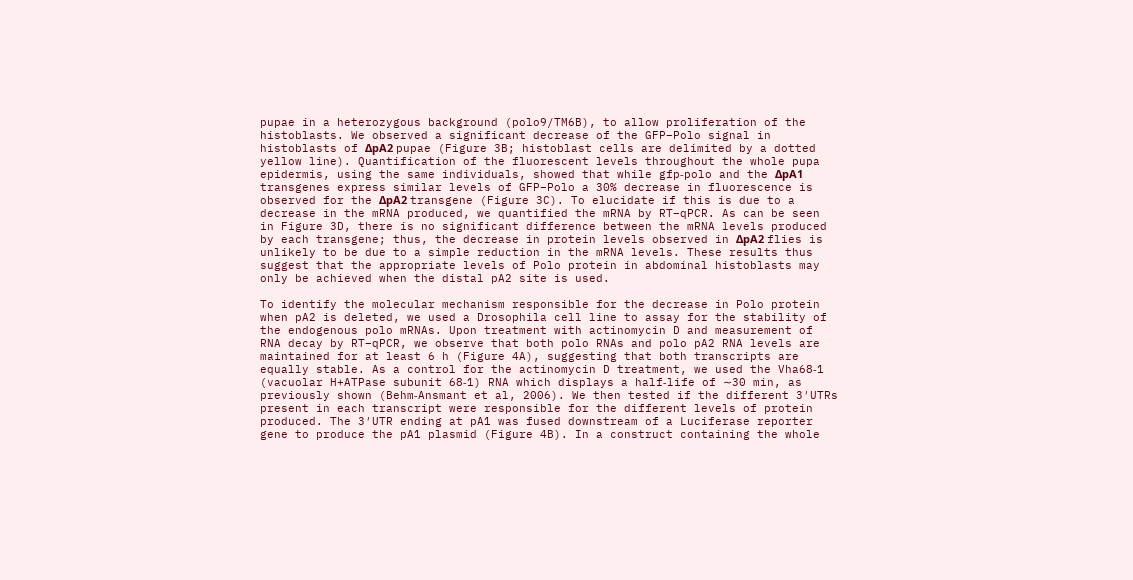pupae in a heterozygous background (polo9/TM6B), to allow proliferation of the histoblasts. We observed a significant decrease of the GFP–Polo signal in histoblasts of ΔpA2 pupae (Figure 3B; histoblast cells are delimited by a dotted yellow line). Quantification of the fluorescent levels throughout the whole pupa epidermis, using the same individuals, showed that while gfp‐polo and the ΔpA1 transgenes express similar levels of GFP–Polo a 30% decrease in fluorescence is observed for the ΔpA2 transgene (Figure 3C). To elucidate if this is due to a decrease in the mRNA produced, we quantified the mRNA by RT–qPCR. As can be seen in Figure 3D, there is no significant difference between the mRNA levels produced by each transgene; thus, the decrease in protein levels observed in ΔpA2 flies is unlikely to be due to a simple reduction in the mRNA levels. These results thus suggest that the appropriate levels of Polo protein in abdominal histoblasts may only be achieved when the distal pA2 site is used.

To identify the molecular mechanism responsible for the decrease in Polo protein when pA2 is deleted, we used a Drosophila cell line to assay for the stability of the endogenous polo mRNAs. Upon treatment with actinomycin D and measurement of RNA decay by RT–qPCR, we observe that both polo RNAs and polo pA2 RNA levels are maintained for at least 6 h (Figure 4A), suggesting that both transcripts are equally stable. As a control for the actinomycin D treatment, we used the Vha68‐1 (vacuolar H+ATPase subunit 68‐1) RNA which displays a half‐life of ∼30 min, as previously shown (Behm‐Ansmant et al, 2006). We then tested if the different 3′UTRs present in each transcript were responsible for the different levels of protein produced. The 3′UTR ending at pA1 was fused downstream of a Luciferase reporter gene to produce the pA1 plasmid (Figure 4B). In a construct containing the whole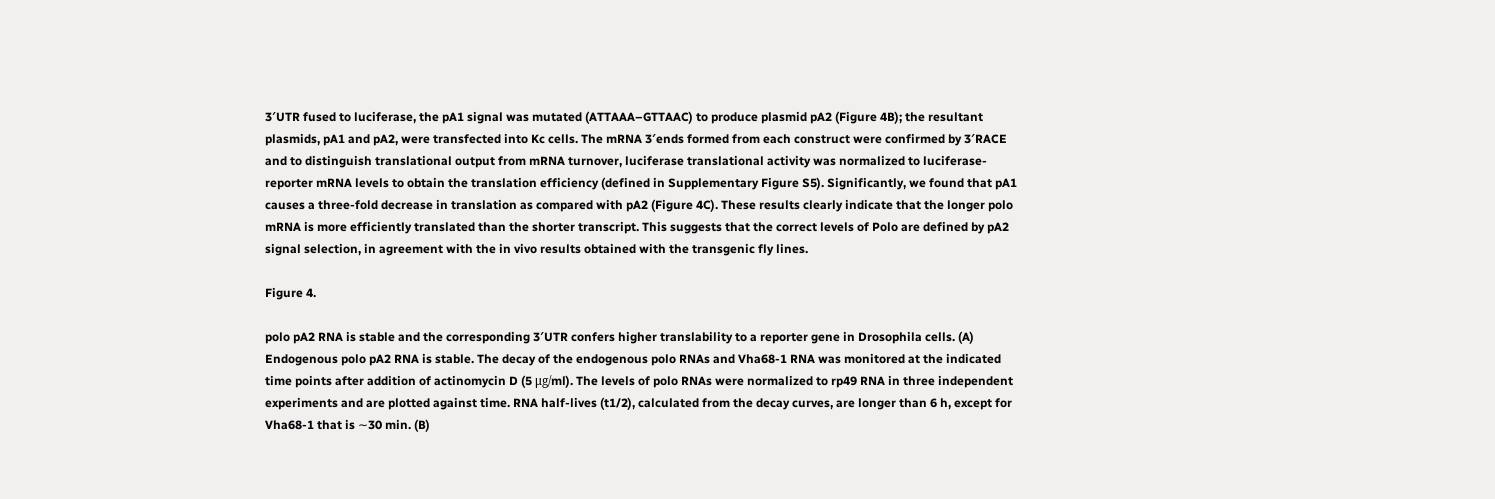3′UTR fused to luciferase, the pA1 signal was mutated (ATTAAA–GTTAAC) to produce plasmid pA2 (Figure 4B); the resultant plasmids, pA1 and pA2, were transfected into Kc cells. The mRNA 3′ends formed from each construct were confirmed by 3′RACE and to distinguish translational output from mRNA turnover, luciferase translational activity was normalized to luciferase‐reporter mRNA levels to obtain the translation efficiency (defined in Supplementary Figure S5). Significantly, we found that pA1 causes a three‐fold decrease in translation as compared with pA2 (Figure 4C). These results clearly indicate that the longer polo mRNA is more efficiently translated than the shorter transcript. This suggests that the correct levels of Polo are defined by pA2 signal selection, in agreement with the in vivo results obtained with the transgenic fly lines.

Figure 4.

polo pA2 RNA is stable and the corresponding 3′UTR confers higher translability to a reporter gene in Drosophila cells. (A) Endogenous polo pA2 RNA is stable. The decay of the endogenous polo RNAs and Vha68‐1 RNA was monitored at the indicated time points after addition of actinomycin D (5 μg/ml). The levels of polo RNAs were normalized to rp49 RNA in three independent experiments and are plotted against time. RNA half‐lives (t1/2), calculated from the decay curves, are longer than 6 h, except for Vha68‐1 that is ∼30 min. (B)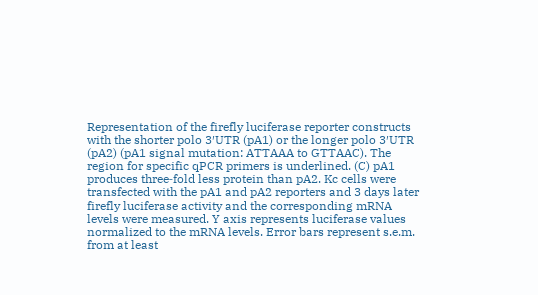Representation of the firefly luciferase reporter constructs with the shorter polo 3′UTR (pA1) or the longer polo 3′UTR (pA2) (pA1 signal mutation: ATTAAA to GTTAAC). The region for specific qPCR primers is underlined. (C) pA1 produces three‐fold less protein than pA2. Kc cells were transfected with the pA1 and pA2 reporters and 3 days later firefly luciferase activity and the corresponding mRNA levels were measured. Y axis represents luciferase values normalized to the mRNA levels. Error bars represent s.e.m. from at least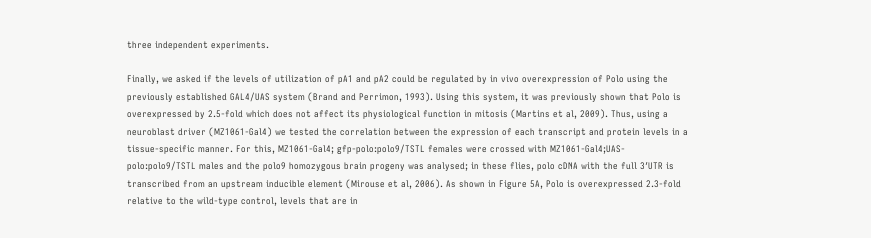three independent experiments.

Finally, we asked if the levels of utilization of pA1 and pA2 could be regulated by in vivo overexpression of Polo using the previously established GAL4/UAS system (Brand and Perrimon, 1993). Using this system, it was previously shown that Polo is overexpressed by 2.5‐fold which does not affect its physiological function in mitosis (Martins et al, 2009). Thus, using a neuroblast driver (MZ1061‐Gal4) we tested the correlation between the expression of each transcript and protein levels in a tissue‐specific manner. For this, MZ1061‐Gal4; gfp‐polo:polo9/TSTL females were crossed with MZ1061‐Gal4;UAS‐polo:polo9/TSTL males and the polo9 homozygous brain progeny was analysed; in these flies, polo cDNA with the full 3′UTR is transcribed from an upstream inducible element (Mirouse et al, 2006). As shown in Figure 5A, Polo is overexpressed 2.3‐fold relative to the wild‐type control, levels that are in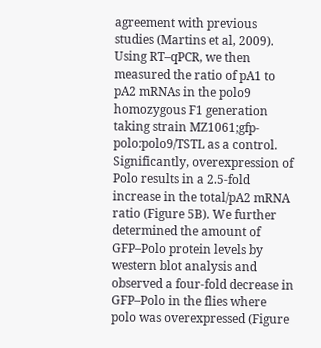agreement with previous studies (Martins et al, 2009). Using RT–qPCR, we then measured the ratio of pA1 to pA2 mRNAs in the polo9 homozygous F1 generation taking strain MZ1061;gfp‐polo:polo9/TSTL as a control. Significantly, overexpression of Polo results in a 2.5‐fold increase in the total/pA2 mRNA ratio (Figure 5B). We further determined the amount of GFP–Polo protein levels by western blot analysis and observed a four‐fold decrease in GFP–Polo in the flies where polo was overexpressed (Figure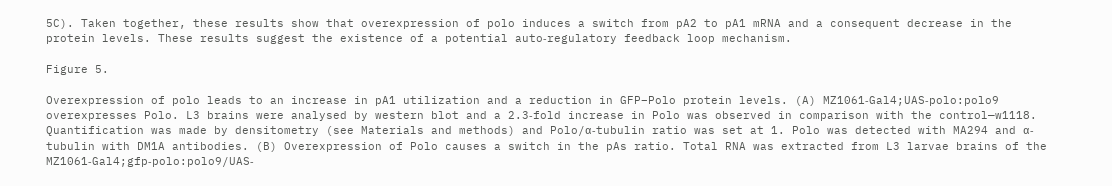5C). Taken together, these results show that overexpression of polo induces a switch from pA2 to pA1 mRNA and a consequent decrease in the protein levels. These results suggest the existence of a potential auto‐regulatory feedback loop mechanism.

Figure 5.

Overexpression of polo leads to an increase in pA1 utilization and a reduction in GFP–Polo protein levels. (A) MZ1061‐Gal4;UAS‐polo:polo9 overexpresses Polo. L3 brains were analysed by western blot and a 2.3‐fold increase in Polo was observed in comparison with the control—w1118. Quantification was made by densitometry (see Materials and methods) and Polo/α‐tubulin ratio was set at 1. Polo was detected with MA294 and α‐tubulin with DM1A antibodies. (B) Overexpression of Polo causes a switch in the pAs ratio. Total RNA was extracted from L3 larvae brains of the MZ1061‐Gal4;gfp‐polo:polo9/UAS‐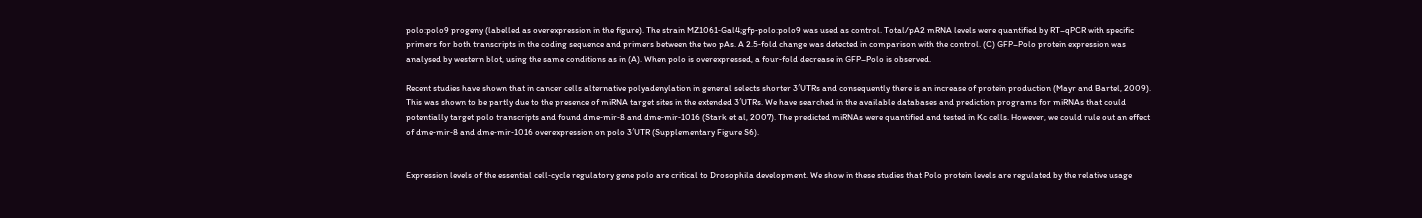polo:polo9 progeny (labelled as overexpression in the figure). The strain MZ1061‐Gal4;gfp‐polo:polo9 was used as control. Total/pA2 mRNA levels were quantified by RT–qPCR with specific primers for both transcripts in the coding sequence and primers between the two pAs. A 2.5‐fold change was detected in comparison with the control. (C) GFP–Polo protein expression was analysed by western blot, using the same conditions as in (A). When polo is overexpressed, a four‐fold decrease in GFP–Polo is observed.

Recent studies have shown that in cancer cells alternative polyadenylation in general selects shorter 3′UTRs and consequently there is an increase of protein production (Mayr and Bartel, 2009). This was shown to be partly due to the presence of miRNA target sites in the extended 3′UTRs. We have searched in the available databases and prediction programs for miRNAs that could potentially target polo transcripts and found dme‐mir‐8 and dme‐mir‐1016 (Stark et al, 2007). The predicted miRNAs were quantified and tested in Kc cells. However, we could rule out an effect of dme‐mir‐8 and dme‐mir‐1016 overexpression on polo 3′UTR (Supplementary Figure S6).


Expression levels of the essential cell‐cycle regulatory gene polo are critical to Drosophila development. We show in these studies that Polo protein levels are regulated by the relative usage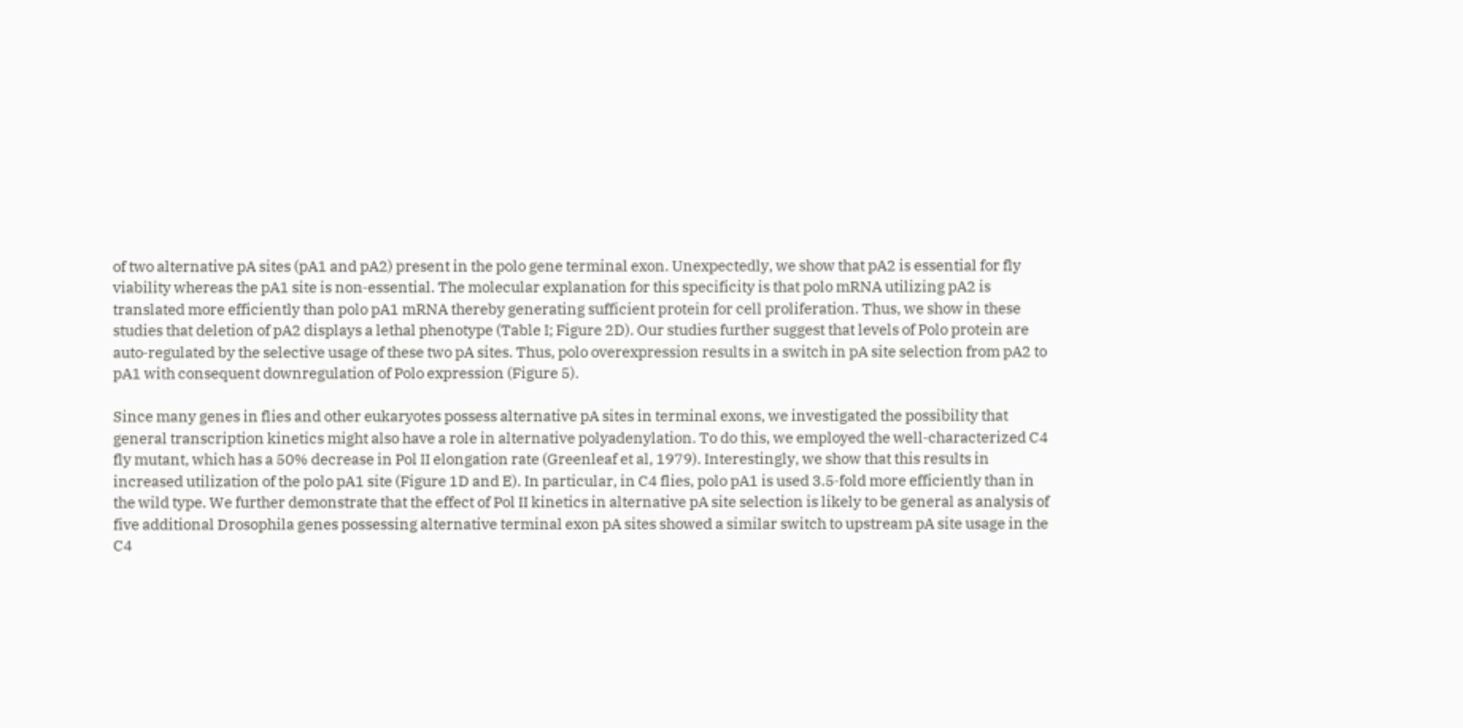of two alternative pA sites (pA1 and pA2) present in the polo gene terminal exon. Unexpectedly, we show that pA2 is essential for fly viability whereas the pA1 site is non‐essential. The molecular explanation for this specificity is that polo mRNA utilizing pA2 is translated more efficiently than polo pA1 mRNA thereby generating sufficient protein for cell proliferation. Thus, we show in these studies that deletion of pA2 displays a lethal phenotype (Table I; Figure 2D). Our studies further suggest that levels of Polo protein are auto‐regulated by the selective usage of these two pA sites. Thus, polo overexpression results in a switch in pA site selection from pA2 to pA1 with consequent downregulation of Polo expression (Figure 5).

Since many genes in flies and other eukaryotes possess alternative pA sites in terminal exons, we investigated the possibility that general transcription kinetics might also have a role in alternative polyadenylation. To do this, we employed the well‐characterized C4 fly mutant, which has a 50% decrease in Pol II elongation rate (Greenleaf et al, 1979). Interestingly, we show that this results in increased utilization of the polo pA1 site (Figure 1D and E). In particular, in C4 flies, polo pA1 is used 3.5‐fold more efficiently than in the wild type. We further demonstrate that the effect of Pol II kinetics in alternative pA site selection is likely to be general as analysis of five additional Drosophila genes possessing alternative terminal exon pA sites showed a similar switch to upstream pA site usage in the C4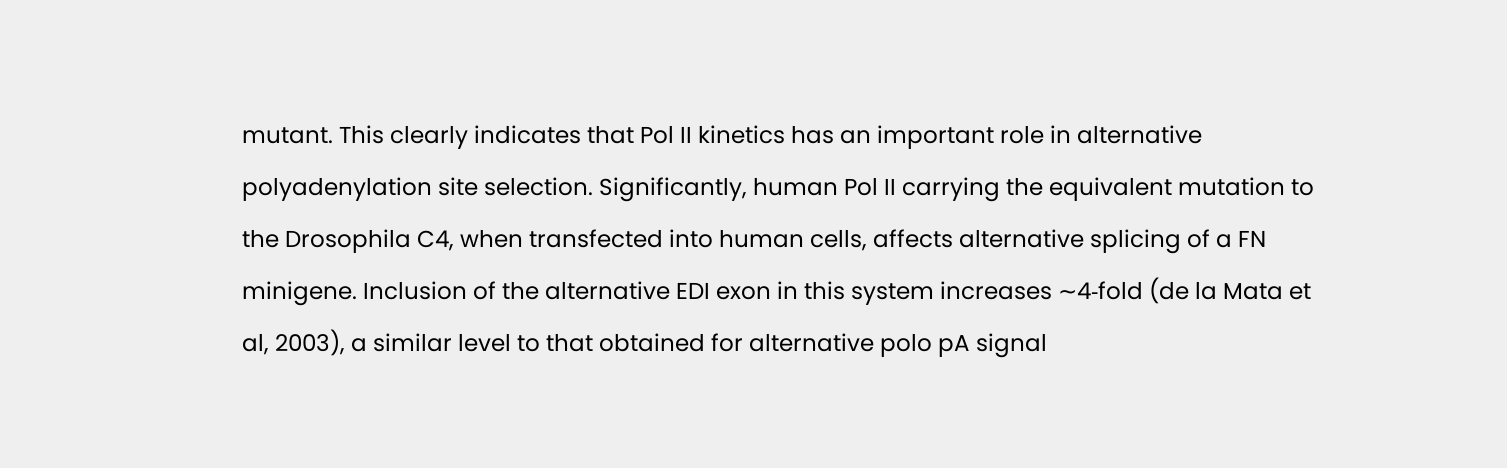mutant. This clearly indicates that Pol II kinetics has an important role in alternative polyadenylation site selection. Significantly, human Pol II carrying the equivalent mutation to the Drosophila C4, when transfected into human cells, affects alternative splicing of a FN minigene. Inclusion of the alternative EDI exon in this system increases ∼4‐fold (de la Mata et al, 2003), a similar level to that obtained for alternative polo pA signal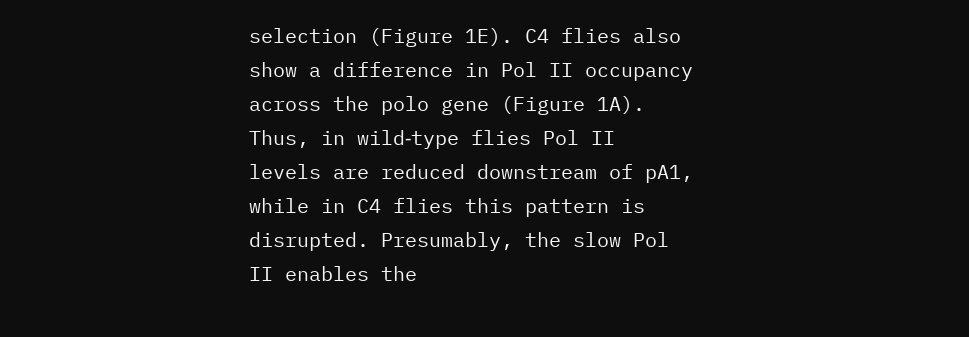selection (Figure 1E). C4 flies also show a difference in Pol II occupancy across the polo gene (Figure 1A). Thus, in wild‐type flies Pol II levels are reduced downstream of pA1, while in C4 flies this pattern is disrupted. Presumably, the slow Pol II enables the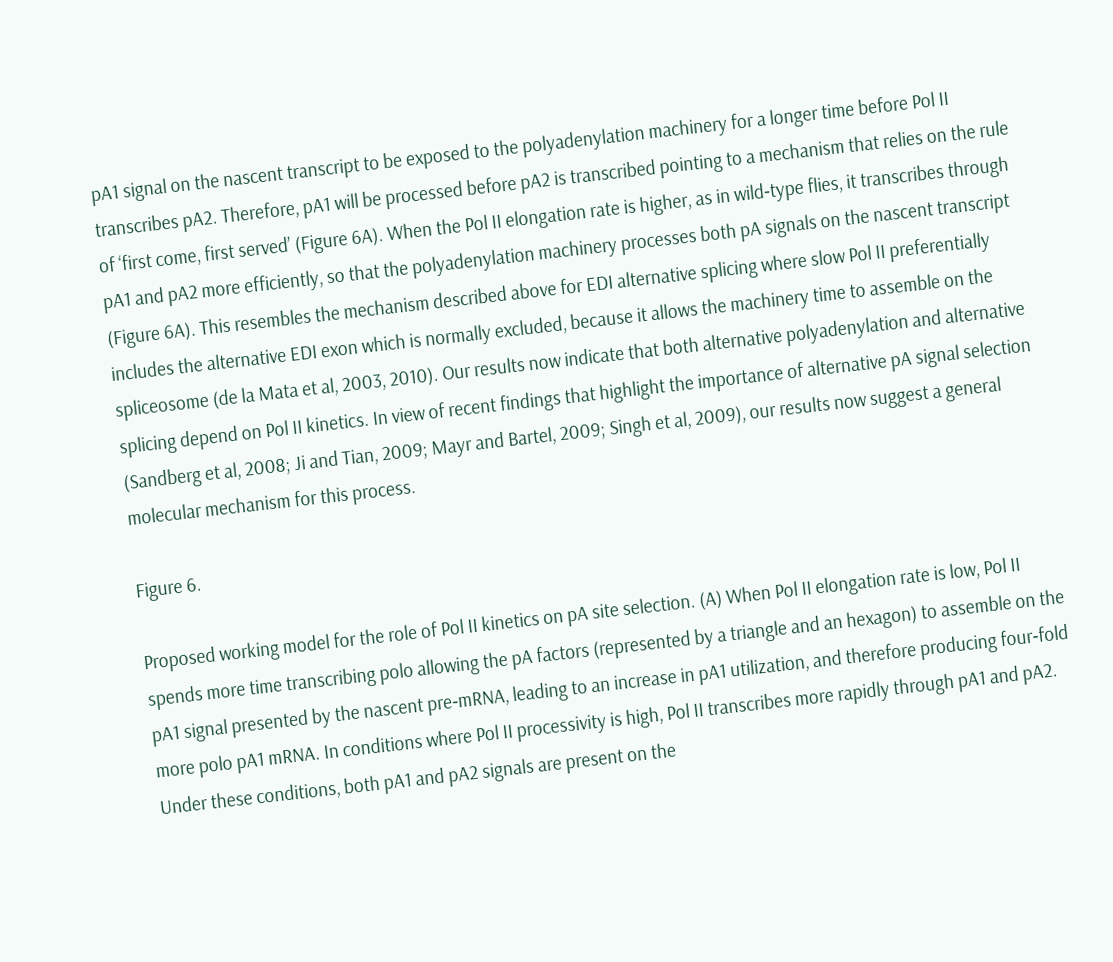pA1 signal on the nascent transcript to be exposed to the polyadenylation machinery for a longer time before Pol II transcribes pA2. Therefore, pA1 will be processed before pA2 is transcribed pointing to a mechanism that relies on the rule of ‘first come, first served’ (Figure 6A). When the Pol II elongation rate is higher, as in wild‐type flies, it transcribes through pA1 and pA2 more efficiently, so that the polyadenylation machinery processes both pA signals on the nascent transcript (Figure 6A). This resembles the mechanism described above for EDI alternative splicing where slow Pol II preferentially includes the alternative EDI exon which is normally excluded, because it allows the machinery time to assemble on the spliceosome (de la Mata et al, 2003, 2010). Our results now indicate that both alternative polyadenylation and alternative splicing depend on Pol II kinetics. In view of recent findings that highlight the importance of alternative pA signal selection (Sandberg et al, 2008; Ji and Tian, 2009; Mayr and Bartel, 2009; Singh et al, 2009), our results now suggest a general molecular mechanism for this process.

Figure 6.

Proposed working model for the role of Pol II kinetics on pA site selection. (A) When Pol II elongation rate is low, Pol II spends more time transcribing polo allowing the pA factors (represented by a triangle and an hexagon) to assemble on the pA1 signal presented by the nascent pre‐mRNA, leading to an increase in pA1 utilization, and therefore producing four‐fold more polo pA1 mRNA. In conditions where Pol II processivity is high, Pol II transcribes more rapidly through pA1 and pA2. Under these conditions, both pA1 and pA2 signals are present on the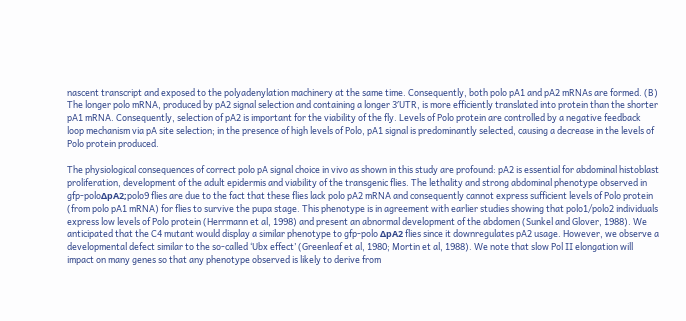nascent transcript and exposed to the polyadenylation machinery at the same time. Consequently, both polo pA1 and pA2 mRNAs are formed. (B) The longer polo mRNA, produced by pA2 signal selection and containing a longer 3′UTR, is more efficiently translated into protein than the shorter pA1 mRNA. Consequently, selection of pA2 is important for the viability of the fly. Levels of Polo protein are controlled by a negative feedback loop mechanism via pA site selection; in the presence of high levels of Polo, pA1 signal is predominantly selected, causing a decrease in the levels of Polo protein produced.

The physiological consequences of correct polo pA signal choice in vivo as shown in this study are profound: pA2 is essential for abdominal histoblast proliferation, development of the adult epidermis and viability of the transgenic flies. The lethality and strong abdominal phenotype observed in gfp‐poloΔpA2;polo9 flies are due to the fact that these flies lack polo pA2 mRNA and consequently cannot express sufficient levels of Polo protein (from polo pA1 mRNA) for flies to survive the pupa stage. This phenotype is in agreement with earlier studies showing that polo1/polo2 individuals express low levels of Polo protein (Herrmann et al, 1998) and present an abnormal development of the abdomen (Sunkel and Glover, 1988). We anticipated that the C4 mutant would display a similar phenotype to gfp‐polo ΔpA2 flies since it downregulates pA2 usage. However, we observe a developmental defect similar to the so‐called ‘Ubx effect’ (Greenleaf et al, 1980; Mortin et al, 1988). We note that slow Pol II elongation will impact on many genes so that any phenotype observed is likely to derive from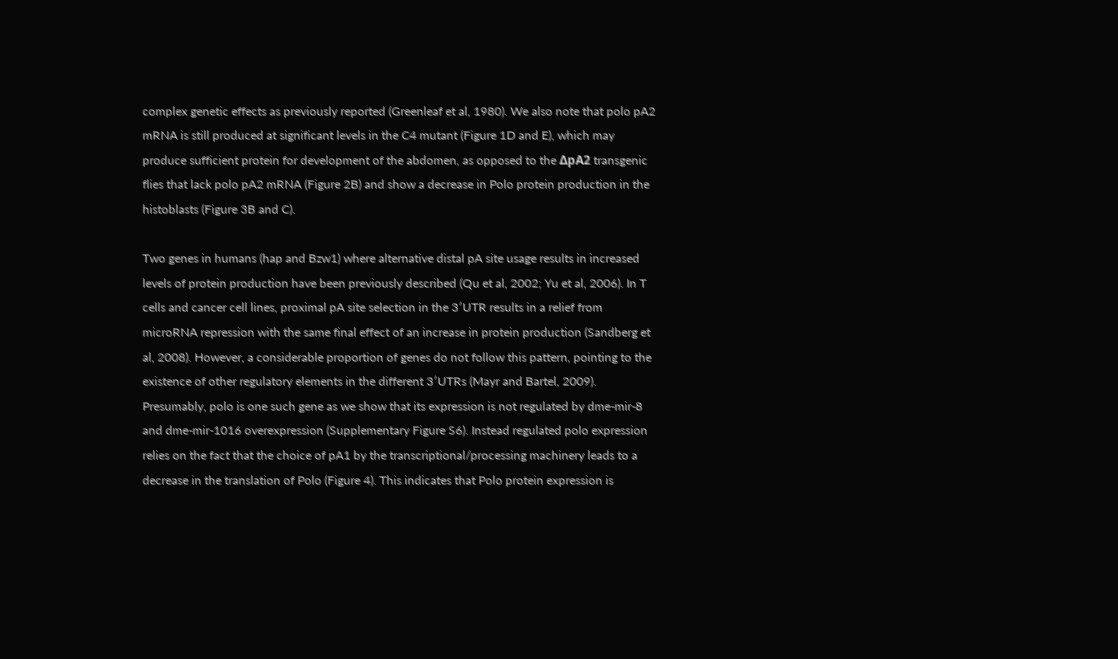complex genetic effects as previously reported (Greenleaf et al, 1980). We also note that polo pA2 mRNA is still produced at significant levels in the C4 mutant (Figure 1D and E), which may produce sufficient protein for development of the abdomen, as opposed to the ΔpA2 transgenic flies that lack polo pA2 mRNA (Figure 2B) and show a decrease in Polo protein production in the histoblasts (Figure 3B and C).

Two genes in humans (hap and Bzw1) where alternative distal pA site usage results in increased levels of protein production have been previously described (Qu et al, 2002; Yu et al, 2006). In T cells and cancer cell lines, proximal pA site selection in the 3′UTR results in a relief from microRNA repression with the same final effect of an increase in protein production (Sandberg et al, 2008). However, a considerable proportion of genes do not follow this pattern, pointing to the existence of other regulatory elements in the different 3′UTRs (Mayr and Bartel, 2009). Presumably, polo is one such gene as we show that its expression is not regulated by dme‐mir‐8 and dme‐mir‐1016 overexpression (Supplementary Figure S6). Instead regulated polo expression relies on the fact that the choice of pA1 by the transcriptional/processing machinery leads to a decrease in the translation of Polo (Figure 4). This indicates that Polo protein expression is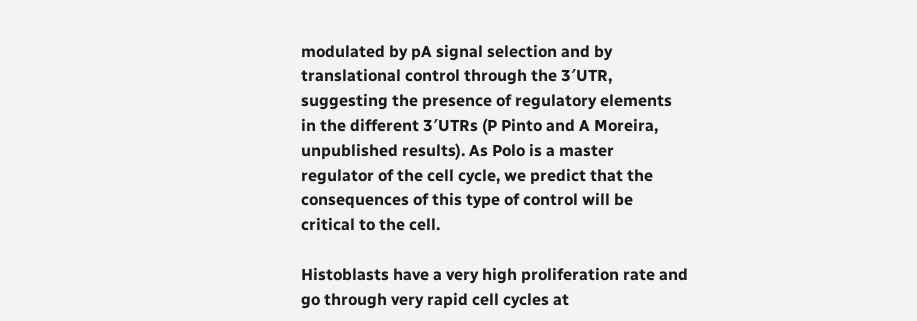modulated by pA signal selection and by translational control through the 3′UTR, suggesting the presence of regulatory elements in the different 3′UTRs (P Pinto and A Moreira, unpublished results). As Polo is a master regulator of the cell cycle, we predict that the consequences of this type of control will be critical to the cell.

Histoblasts have a very high proliferation rate and go through very rapid cell cycles at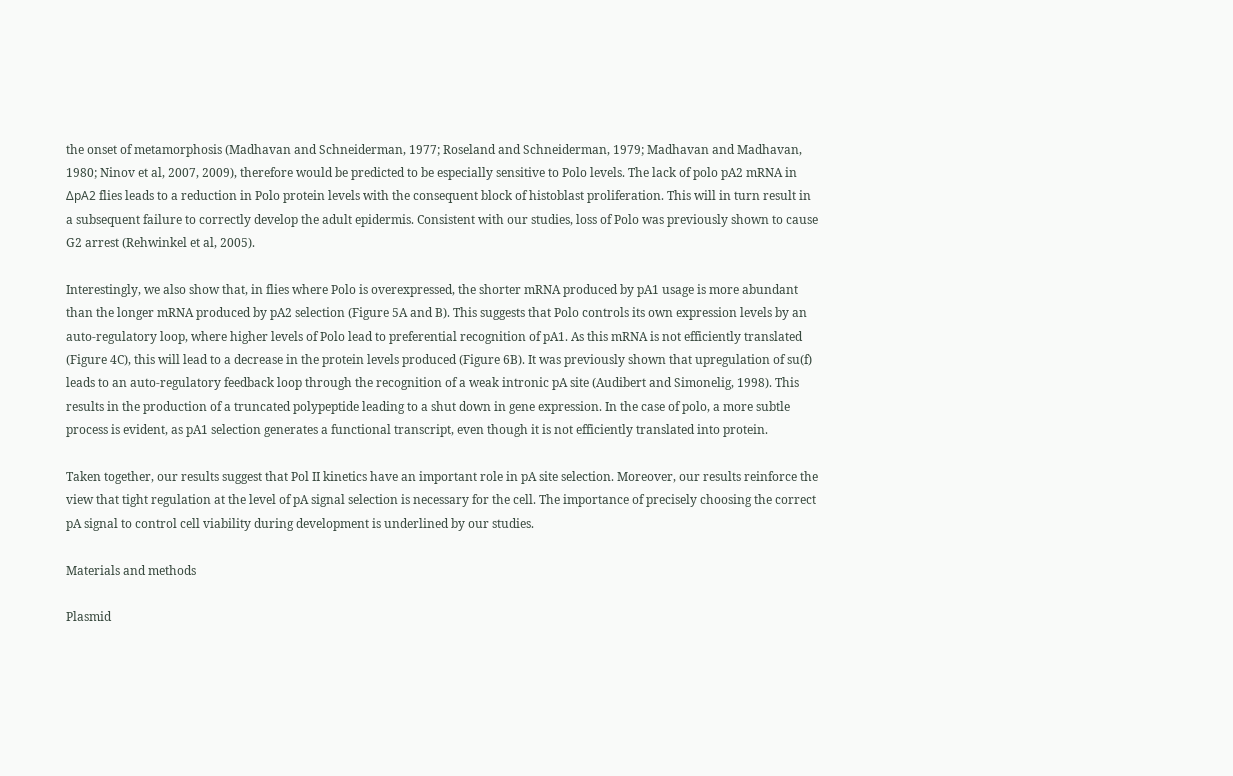the onset of metamorphosis (Madhavan and Schneiderman, 1977; Roseland and Schneiderman, 1979; Madhavan and Madhavan, 1980; Ninov et al, 2007, 2009), therefore would be predicted to be especially sensitive to Polo levels. The lack of polo pA2 mRNA in ΔpA2 flies leads to a reduction in Polo protein levels with the consequent block of histoblast proliferation. This will in turn result in a subsequent failure to correctly develop the adult epidermis. Consistent with our studies, loss of Polo was previously shown to cause G2 arrest (Rehwinkel et al, 2005).

Interestingly, we also show that, in flies where Polo is overexpressed, the shorter mRNA produced by pA1 usage is more abundant than the longer mRNA produced by pA2 selection (Figure 5A and B). This suggests that Polo controls its own expression levels by an auto‐regulatory loop, where higher levels of Polo lead to preferential recognition of pA1. As this mRNA is not efficiently translated (Figure 4C), this will lead to a decrease in the protein levels produced (Figure 6B). It was previously shown that upregulation of su(f) leads to an auto‐regulatory feedback loop through the recognition of a weak intronic pA site (Audibert and Simonelig, 1998). This results in the production of a truncated polypeptide leading to a shut down in gene expression. In the case of polo, a more subtle process is evident, as pA1 selection generates a functional transcript, even though it is not efficiently translated into protein.

Taken together, our results suggest that Pol II kinetics have an important role in pA site selection. Moreover, our results reinforce the view that tight regulation at the level of pA signal selection is necessary for the cell. The importance of precisely choosing the correct pA signal to control cell viability during development is underlined by our studies.

Materials and methods

Plasmid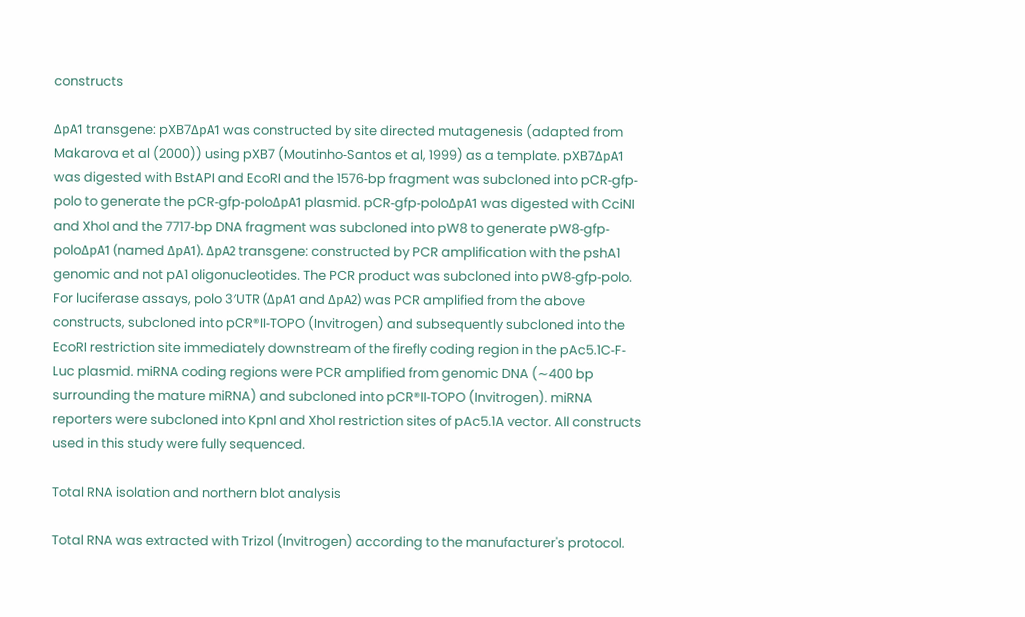constructs

ΔpA1 transgene: pXB7ΔpA1 was constructed by site directed mutagenesis (adapted from Makarova et al (2000)) using pXB7 (Moutinho‐Santos et al, 1999) as a template. pXB7ΔpA1 was digested with BstAPI and EcoRI and the 1576‐bp fragment was subcloned into pCR‐gfp‐polo to generate the pCR‐gfp‐poloΔpA1 plasmid. pCR‐gfp‐poloΔpA1 was digested with CciNI and XhoI and the 7717‐bp DNA fragment was subcloned into pW8 to generate pW8‐gfp‐poloΔpA1 (named ΔpA1). ΔpA2 transgene: constructed by PCR amplification with the pshA1 genomic and not pA1 oligonucleotides. The PCR product was subcloned into pW8‐gfp‐polo. For luciferase assays, polo 3′UTR (ΔpA1 and ΔpA2) was PCR amplified from the above constructs, subcloned into pCR®II‐TOPO (Invitrogen) and subsequently subcloned into the EcoRI restriction site immediately downstream of the firefly coding region in the pAc5.1C‐F‐Luc plasmid. miRNA coding regions were PCR amplified from genomic DNA (∼400 bp surrounding the mature miRNA) and subcloned into pCR®II‐TOPO (Invitrogen). miRNA reporters were subcloned into KpnI and XhoI restriction sites of pAc5.1A vector. All constructs used in this study were fully sequenced.

Total RNA isolation and northern blot analysis

Total RNA was extracted with Trizol (Invitrogen) according to the manufacturer's protocol.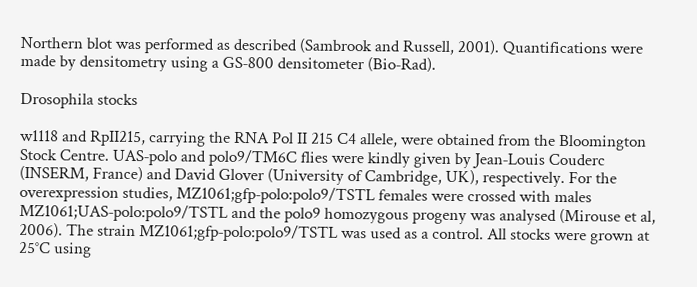Northern blot was performed as described (Sambrook and Russell, 2001). Quantifications were made by densitometry using a GS‐800 densitometer (Bio‐Rad).

Drosophila stocks

w1118 and RpII215, carrying the RNA Pol II 215 C4 allele, were obtained from the Bloomington Stock Centre. UAS‐polo and polo9/TM6C flies were kindly given by Jean‐Louis Couderc (INSERM, France) and David Glover (University of Cambridge, UK), respectively. For the overexpression studies, MZ1061;gfp‐polo:polo9/TSTL females were crossed with males MZ1061;UAS‐polo:polo9/TSTL and the polo9 homozygous progeny was analysed (Mirouse et al, 2006). The strain MZ1061;gfp‐polo:polo9/TSTL was used as a control. All stocks were grown at 25°C using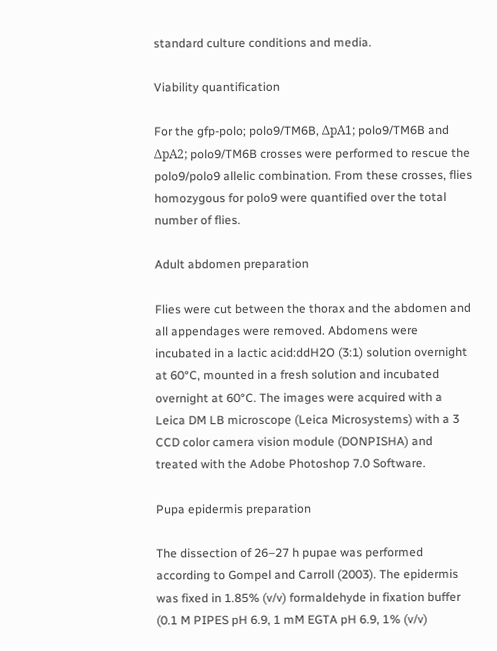standard culture conditions and media.

Viability quantification

For the gfp‐polo; polo9/TM6B, ΔpA1; polo9/TM6B and ΔpA2; polo9/TM6B crosses were performed to rescue the polo9/polo9 allelic combination. From these crosses, flies homozygous for polo9 were quantified over the total number of flies.

Adult abdomen preparation

Flies were cut between the thorax and the abdomen and all appendages were removed. Abdomens were incubated in a lactic acid:ddH2O (3:1) solution overnight at 60°C, mounted in a fresh solution and incubated overnight at 60°C. The images were acquired with a Leica DM LB microscope (Leica Microsystems) with a 3 CCD color camera vision module (DONPISHA) and treated with the Adobe Photoshop 7.0 Software.

Pupa epidermis preparation

The dissection of 26–27 h pupae was performed according to Gompel and Carroll (2003). The epidermis was fixed in 1.85% (v/v) formaldehyde in fixation buffer (0.1 M PIPES pH 6.9, 1 mM EGTA pH 6.9, 1% (v/v)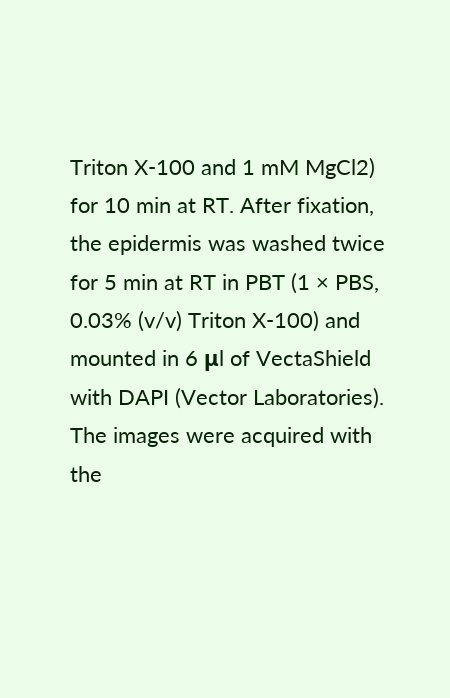Triton X‐100 and 1 mM MgCl2) for 10 min at RT. After fixation, the epidermis was washed twice for 5 min at RT in PBT (1 × PBS, 0.03% (v/v) Triton X‐100) and mounted in 6 μl of VectaShield with DAPI (Vector Laboratories). The images were acquired with the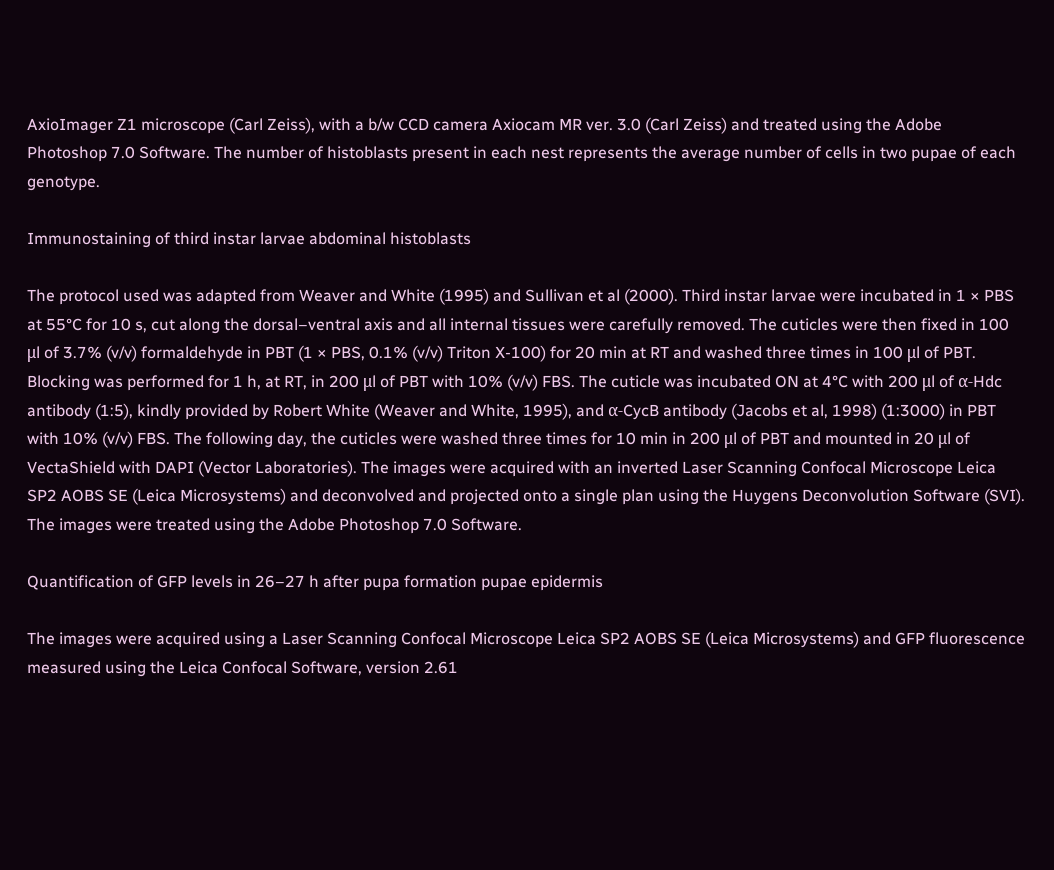AxioImager Z1 microscope (Carl Zeiss), with a b/w CCD camera Axiocam MR ver. 3.0 (Carl Zeiss) and treated using the Adobe Photoshop 7.0 Software. The number of histoblasts present in each nest represents the average number of cells in two pupae of each genotype.

Immunostaining of third instar larvae abdominal histoblasts

The protocol used was adapted from Weaver and White (1995) and Sullivan et al (2000). Third instar larvae were incubated in 1 × PBS at 55°C for 10 s, cut along the dorsal–ventral axis and all internal tissues were carefully removed. The cuticles were then fixed in 100 μl of 3.7% (v/v) formaldehyde in PBT (1 × PBS, 0.1% (v/v) Triton X‐100) for 20 min at RT and washed three times in 100 μl of PBT. Blocking was performed for 1 h, at RT, in 200 μl of PBT with 10% (v/v) FBS. The cuticle was incubated ON at 4°C with 200 μl of α‐Hdc antibody (1:5), kindly provided by Robert White (Weaver and White, 1995), and α‐CycB antibody (Jacobs et al, 1998) (1:3000) in PBT with 10% (v/v) FBS. The following day, the cuticles were washed three times for 10 min in 200 μl of PBT and mounted in 20 μl of VectaShield with DAPI (Vector Laboratories). The images were acquired with an inverted Laser Scanning Confocal Microscope Leica SP2 AOBS SE (Leica Microsystems) and deconvolved and projected onto a single plan using the Huygens Deconvolution Software (SVI). The images were treated using the Adobe Photoshop 7.0 Software.

Quantification of GFP levels in 26–27 h after pupa formation pupae epidermis

The images were acquired using a Laser Scanning Confocal Microscope Leica SP2 AOBS SE (Leica Microsystems) and GFP fluorescence measured using the Leica Confocal Software, version 2.61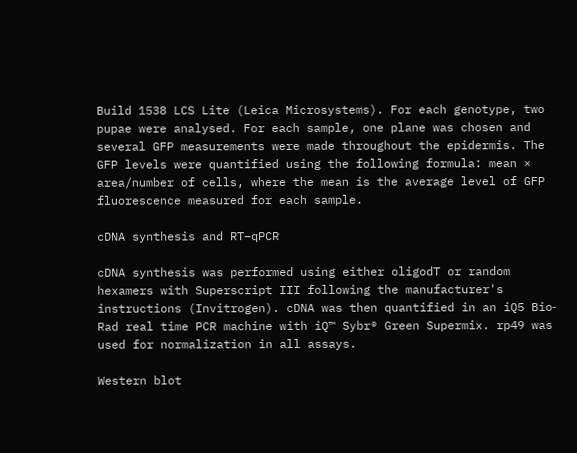Build 1538 LCS Lite (Leica Microsystems). For each genotype, two pupae were analysed. For each sample, one plane was chosen and several GFP measurements were made throughout the epidermis. The GFP levels were quantified using the following formula: mean × area/number of cells, where the mean is the average level of GFP fluorescence measured for each sample.

cDNA synthesis and RT–qPCR

cDNA synthesis was performed using either oligodT or random hexamers with Superscript III following the manufacturer's instructions (Invitrogen). cDNA was then quantified in an iQ5 Bio‐Rad real time PCR machine with iQ™ Sybr® Green Supermix. rp49 was used for normalization in all assays.

Western blot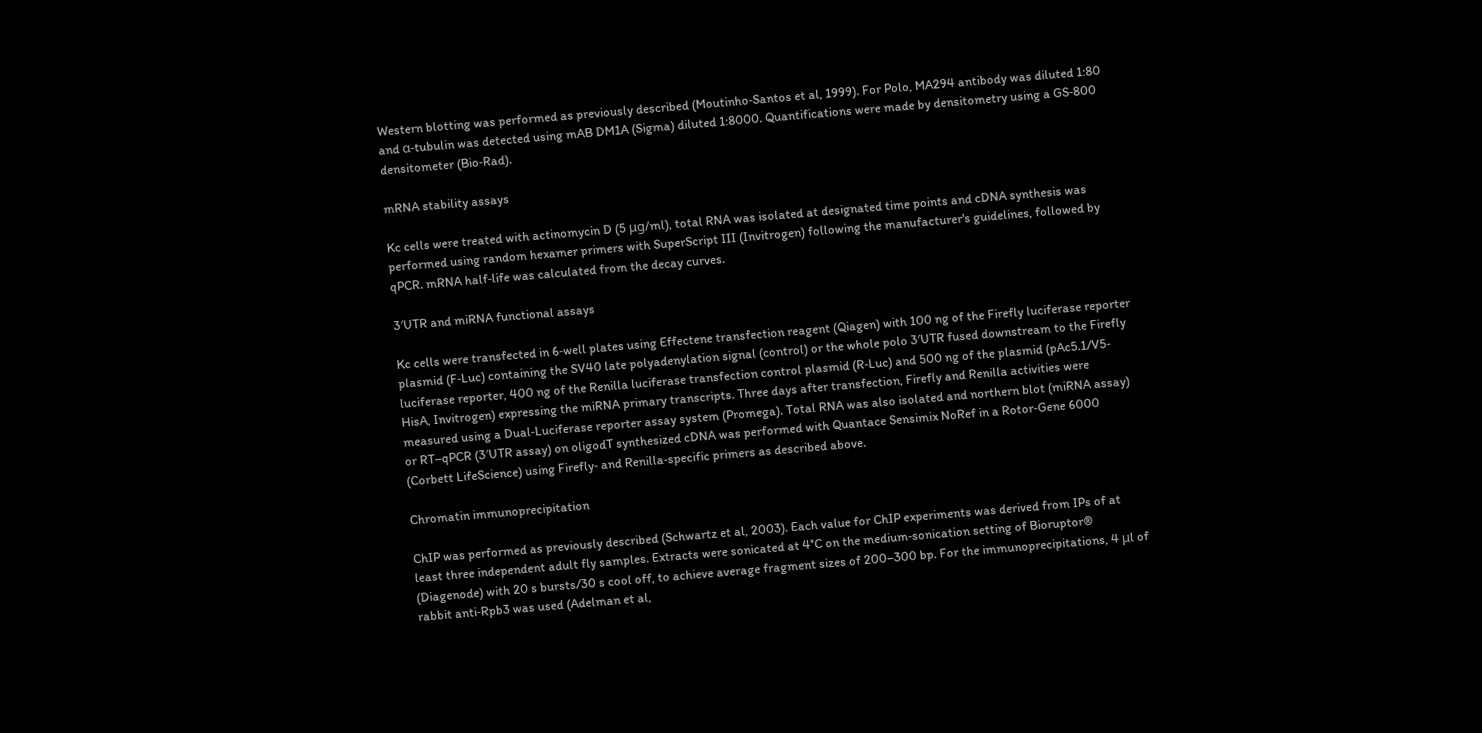Western blotting was performed as previously described (Moutinho‐Santos et al, 1999). For Polo, MA294 antibody was diluted 1:80 and α‐tubulin was detected using mAB DM1A (Sigma) diluted 1:8000. Quantifications were made by densitometry using a GS‐800 densitometer (Bio‐Rad).

mRNA stability assays

Kc cells were treated with actinomycin D (5 μg/ml), total RNA was isolated at designated time points and cDNA synthesis was performed using random hexamer primers with SuperScript III (Invitrogen) following the manufacturer's guidelines, followed by qPCR. mRNA half‐life was calculated from the decay curves.

3′UTR and miRNA functional assays

Kc cells were transfected in 6‐well plates using Effectene transfection reagent (Qiagen) with 100 ng of the Firefly luciferase reporter plasmid (F‐Luc) containing the SV40 late polyadenylation signal (control) or the whole polo 3′UTR fused downstream to the Firefly luciferase reporter, 400 ng of the Renilla luciferase transfection control plasmid (R‐Luc) and 500 ng of the plasmid (pAc5.1/V5‐HisA, Invitrogen) expressing the miRNA primary transcripts. Three days after transfection, Firefly and Renilla activities were measured using a Dual‐Luciferase reporter assay system (Promega). Total RNA was also isolated and northern blot (miRNA assay) or RT–qPCR (3′UTR assay) on oligodT synthesized cDNA was performed with Quantace Sensimix NoRef in a Rotor‐Gene 6000 (Corbett LifeScience) using Firefly‐ and Renilla‐specific primers as described above.

Chromatin immunoprecipitation

ChIP was performed as previously described (Schwartz et al, 2003). Each value for ChIP experiments was derived from IPs of at least three independent adult fly samples. Extracts were sonicated at 4°C on the medium‐sonication setting of Bioruptor® (Diagenode) with 20 s bursts/30 s cool off, to achieve average fragment sizes of 200–300 bp. For the immunoprecipitations, 4 μl of rabbit anti‐Rpb3 was used (Adelman et al,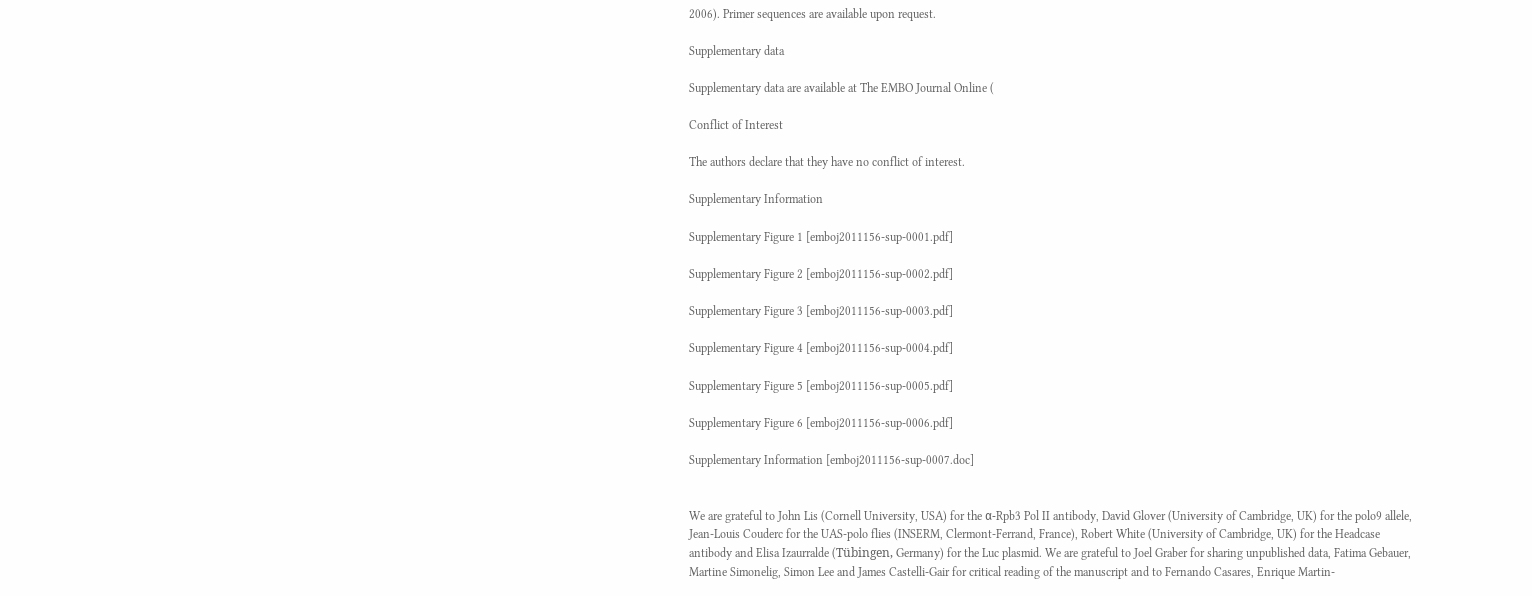2006). Primer sequences are available upon request.

Supplementary data

Supplementary data are available at The EMBO Journal Online (

Conflict of Interest

The authors declare that they have no conflict of interest.

Supplementary Information

Supplementary Figure 1 [emboj2011156-sup-0001.pdf]

Supplementary Figure 2 [emboj2011156-sup-0002.pdf]

Supplementary Figure 3 [emboj2011156-sup-0003.pdf]

Supplementary Figure 4 [emboj2011156-sup-0004.pdf]

Supplementary Figure 5 [emboj2011156-sup-0005.pdf]

Supplementary Figure 6 [emboj2011156-sup-0006.pdf]

Supplementary Information [emboj2011156-sup-0007.doc]


We are grateful to John Lis (Cornell University, USA) for the α‐Rpb3 Pol II antibody, David Glover (University of Cambridge, UK) for the polo9 allele, Jean‐Louis Couderc for the UAS‐polo flies (INSERM, Clermont‐Ferrand, France), Robert White (University of Cambridge, UK) for the Headcase antibody and Elisa Izaurralde (Tübingen, Germany) for the Luc plasmid. We are grateful to Joel Graber for sharing unpublished data, Fatima Gebauer, Martine Simonelig, Simon Lee and James Castelli‐Gair for critical reading of the manuscript and to Fernando Casares, Enrique Martin‐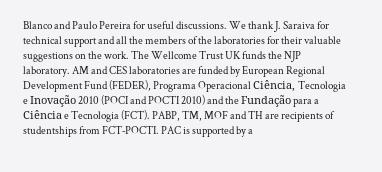Blanco and Paulo Pereira for useful discussions. We thank J. Saraiva for technical support and all the members of the laboratories for their valuable suggestions on the work. The Wellcome Trust UK funds the NJP laboratory. AM and CES laboratories are funded by European Regional Development Fund (FEDER), Programa Operacional Ciência, Tecnologia e Inovação 2010 (POCI and POCTI 2010) and the Fundação para a Ciência e Tecnologia (FCT). PABP, TM, MOF and TH are recipients of studentships from FCT‐POCTI. PAC is supported by a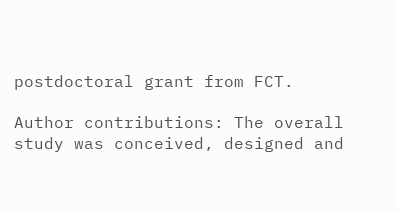postdoctoral grant from FCT.

Author contributions: The overall study was conceived, designed and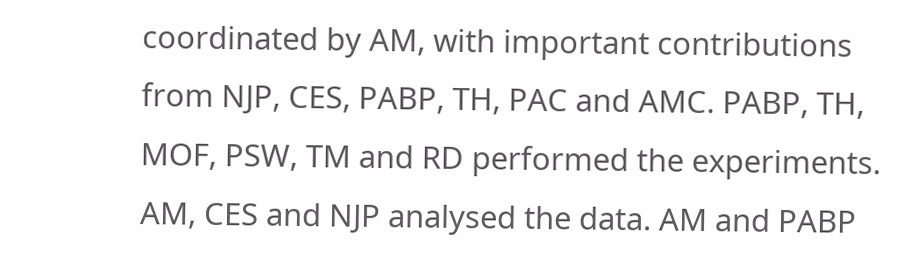coordinated by AM, with important contributions from NJP, CES, PABP, TH, PAC and AMC. PABP, TH, MOF, PSW, TM and RD performed the experiments. AM, CES and NJP analysed the data. AM and PABP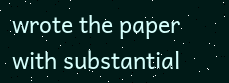wrote the paper with substantial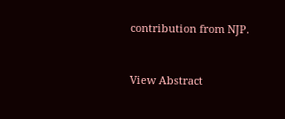contribution from NJP.


View Abstract